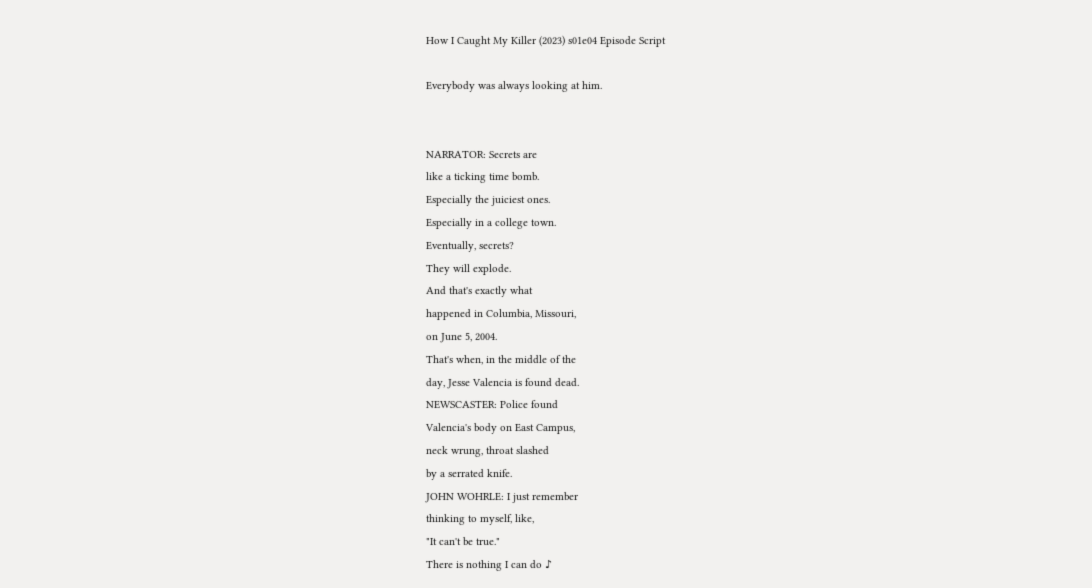How I Caught My Killer (2023) s01e04 Episode Script

Everybody was always looking at him.


NARRATOR: Secrets are
like a ticking time bomb.
Especially the juiciest ones.
Especially in a college town.
Eventually, secrets?
They will explode.
And that's exactly what
happened in Columbia, Missouri,
on June 5, 2004.
That's when, in the middle of the
day, Jesse Valencia is found dead.
NEWSCASTER: Police found
Valencia's body on East Campus,
neck wrung, throat slashed
by a serrated knife.
JOHN WOHRLE: I just remember
thinking to myself, like,
"It can't be true."
There is nothing I can do ♪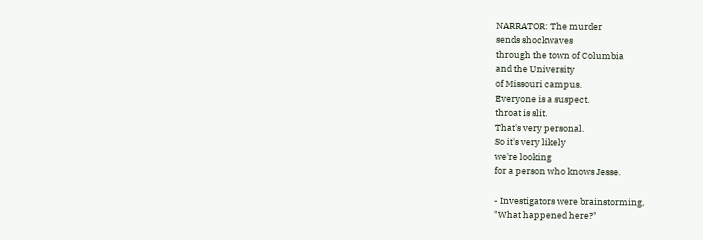NARRATOR: The murder
sends shockwaves
through the town of Columbia
and the University
of Missouri campus.
Everyone is a suspect.
throat is slit.
That's very personal.
So it's very likely
we're looking
for a person who knows Jesse.

- Investigators were brainstorming,
"What happened here?"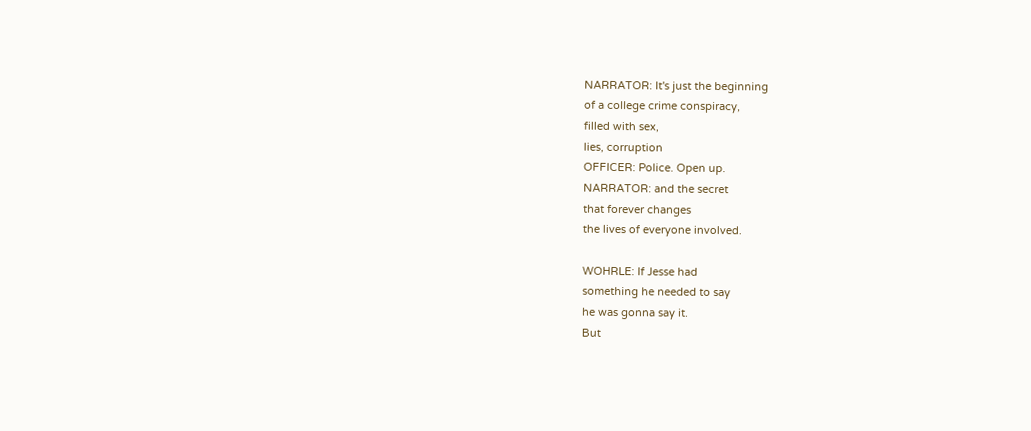NARRATOR: It's just the beginning
of a college crime conspiracy,
filled with sex,
lies, corruption
OFFICER: Police. Open up.
NARRATOR: and the secret
that forever changes
the lives of everyone involved.

WOHRLE: If Jesse had
something he needed to say
he was gonna say it.
But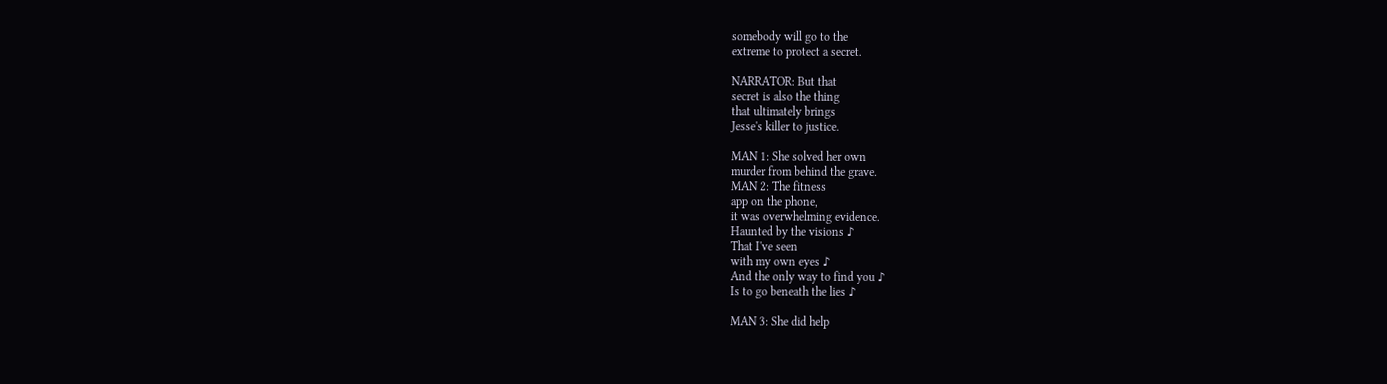somebody will go to the
extreme to protect a secret.

NARRATOR: But that
secret is also the thing
that ultimately brings
Jesse's killer to justice.

MAN 1: She solved her own
murder from behind the grave.
MAN 2: The fitness
app on the phone,
it was overwhelming evidence.
Haunted by the visions ♪
That I've seen
with my own eyes ♪
And the only way to find you ♪
Is to go beneath the lies ♪

MAN 3: She did help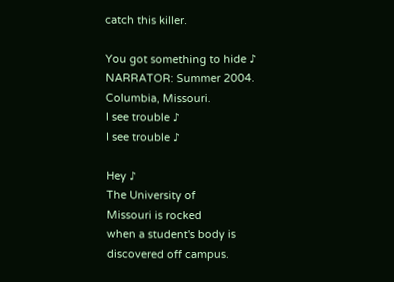catch this killer.

You got something to hide ♪
NARRATOR: Summer 2004.
Columbia, Missouri.
I see trouble ♪
I see trouble ♪

Hey ♪
The University of
Missouri is rocked
when a student's body is
discovered off campus.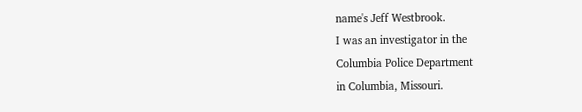name's Jeff Westbrook.
I was an investigator in the
Columbia Police Department
in Columbia, Missouri.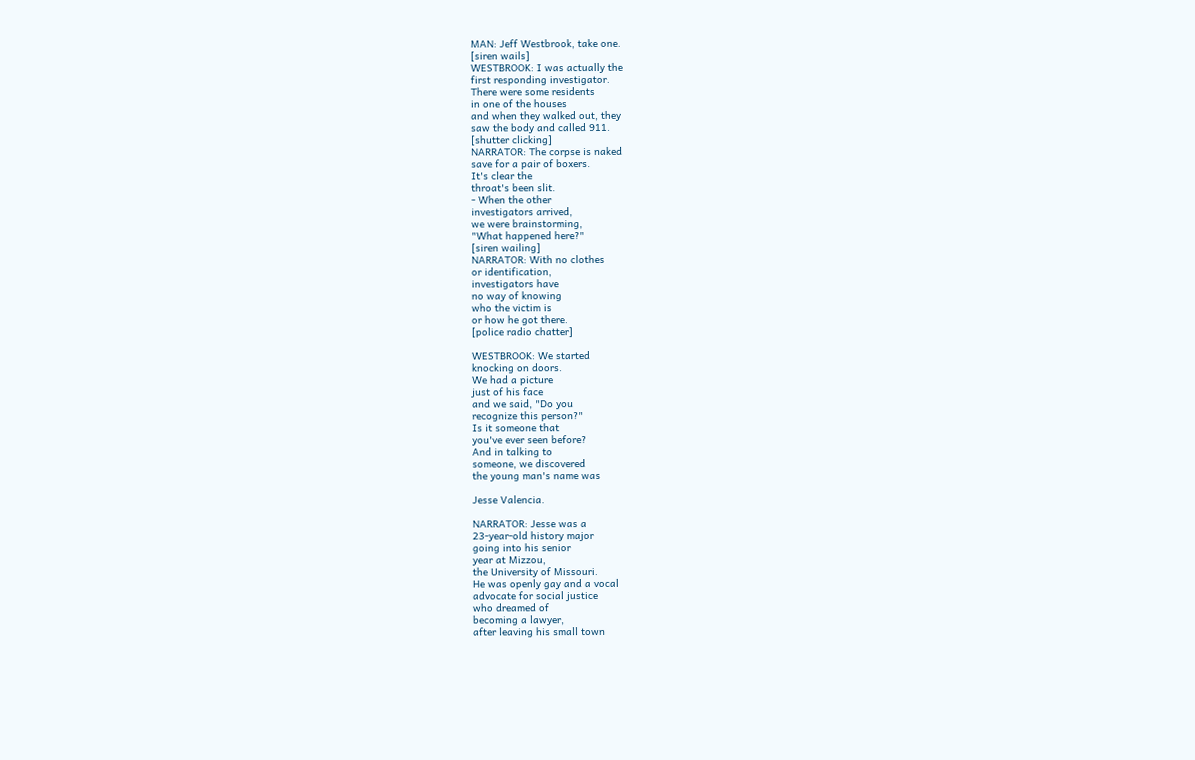MAN: Jeff Westbrook, take one.
[siren wails]
WESTBROOK: I was actually the
first responding investigator.
There were some residents
in one of the houses
and when they walked out, they
saw the body and called 911.
[shutter clicking]
NARRATOR: The corpse is naked
save for a pair of boxers.
It's clear the
throat's been slit.
- When the other
investigators arrived,
we were brainstorming,
"What happened here?"
[siren wailing]
NARRATOR: With no clothes
or identification,
investigators have
no way of knowing
who the victim is
or how he got there.
[police radio chatter]

WESTBROOK: We started
knocking on doors.
We had a picture
just of his face
and we said, "Do you
recognize this person?"
Is it someone that
you've ever seen before?
And in talking to
someone, we discovered
the young man's name was

Jesse Valencia.

NARRATOR: Jesse was a
23-year-old history major
going into his senior
year at Mizzou,
the University of Missouri.
He was openly gay and a vocal
advocate for social justice
who dreamed of
becoming a lawyer,
after leaving his small town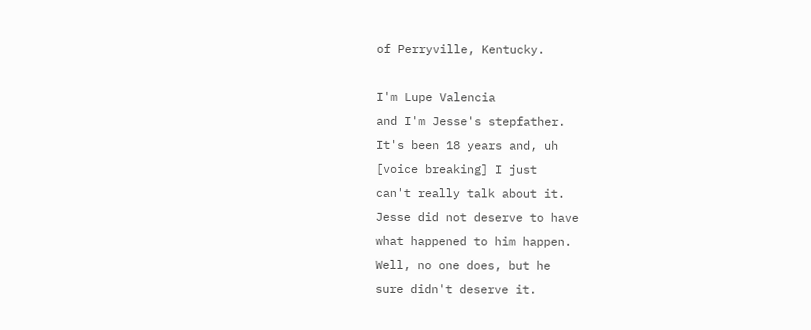of Perryville, Kentucky.

I'm Lupe Valencia
and I'm Jesse's stepfather.
It's been 18 years and, uh
[voice breaking] I just
can't really talk about it.
Jesse did not deserve to have
what happened to him happen.
Well, no one does, but he
sure didn't deserve it.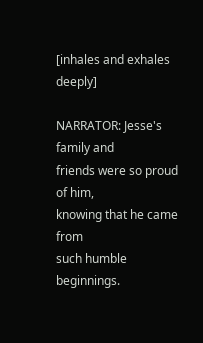[inhales and exhales deeply]

NARRATOR: Jesse's family and
friends were so proud of him,
knowing that he came from
such humble beginnings.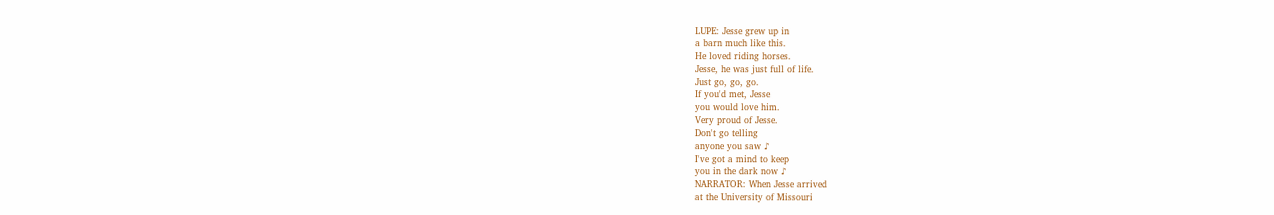LUPE: Jesse grew up in
a barn much like this.
He loved riding horses.
Jesse, he was just full of life.
Just go, go, go.
If you'd met, Jesse
you would love him.
Very proud of Jesse.
Don't go telling
anyone you saw ♪
I've got a mind to keep
you in the dark now ♪
NARRATOR: When Jesse arrived
at the University of Missouri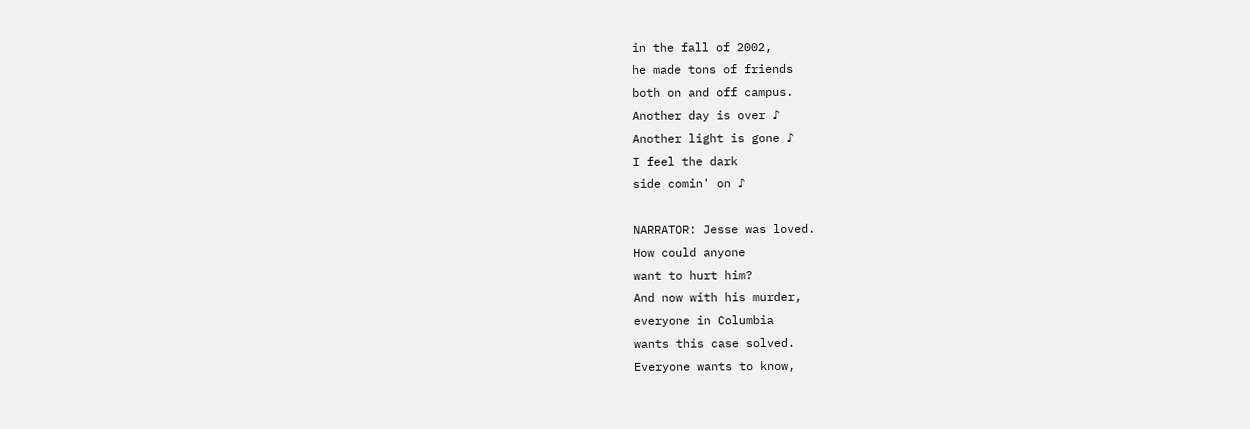in the fall of 2002,
he made tons of friends
both on and off campus.
Another day is over ♪
Another light is gone ♪
I feel the dark
side comin' on ♪

NARRATOR: Jesse was loved.
How could anyone
want to hurt him?
And now with his murder,
everyone in Columbia
wants this case solved.
Everyone wants to know,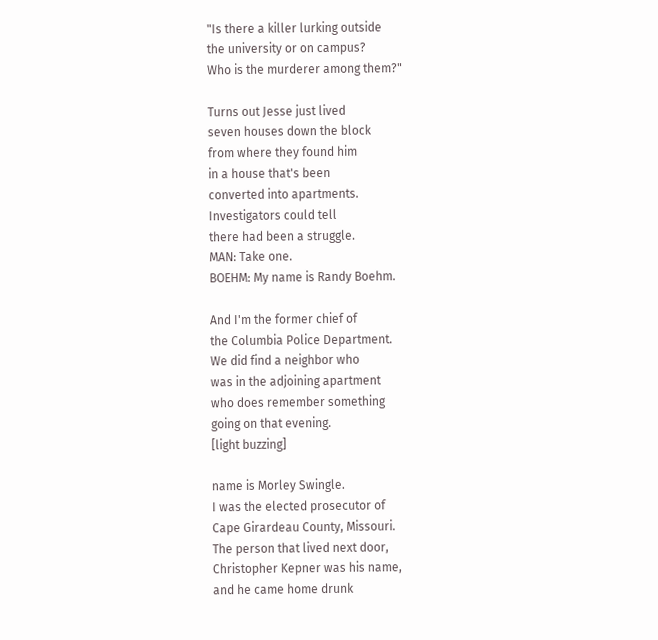"Is there a killer lurking outside
the university or on campus?
Who is the murderer among them?"

Turns out Jesse just lived
seven houses down the block
from where they found him
in a house that's been
converted into apartments.
Investigators could tell
there had been a struggle.
MAN: Take one.
BOEHM: My name is Randy Boehm.

And I'm the former chief of
the Columbia Police Department.
We did find a neighbor who
was in the adjoining apartment
who does remember something
going on that evening.
[light buzzing]

name is Morley Swingle.
I was the elected prosecutor of
Cape Girardeau County, Missouri.
The person that lived next door,
Christopher Kepner was his name,
and he came home drunk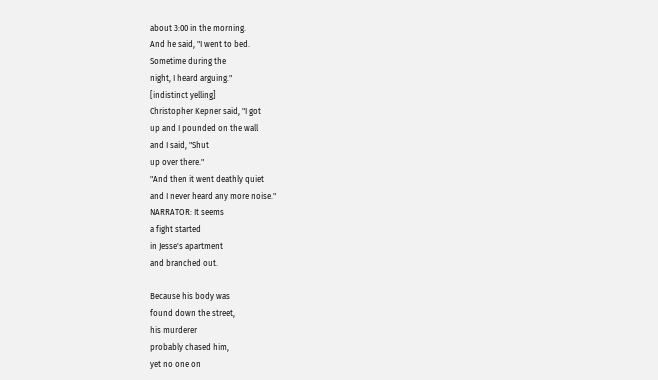about 3:00 in the morning.
And he said, "I went to bed.
Sometime during the
night, I heard arguing."
[indistinct yelling]
Christopher Kepner said, "I got
up and I pounded on the wall
and I said, "Shut
up over there."
"And then it went deathly quiet
and I never heard any more noise."
NARRATOR: It seems
a fight started
in Jesse's apartment
and branched out.

Because his body was
found down the street,
his murderer
probably chased him,
yet no one on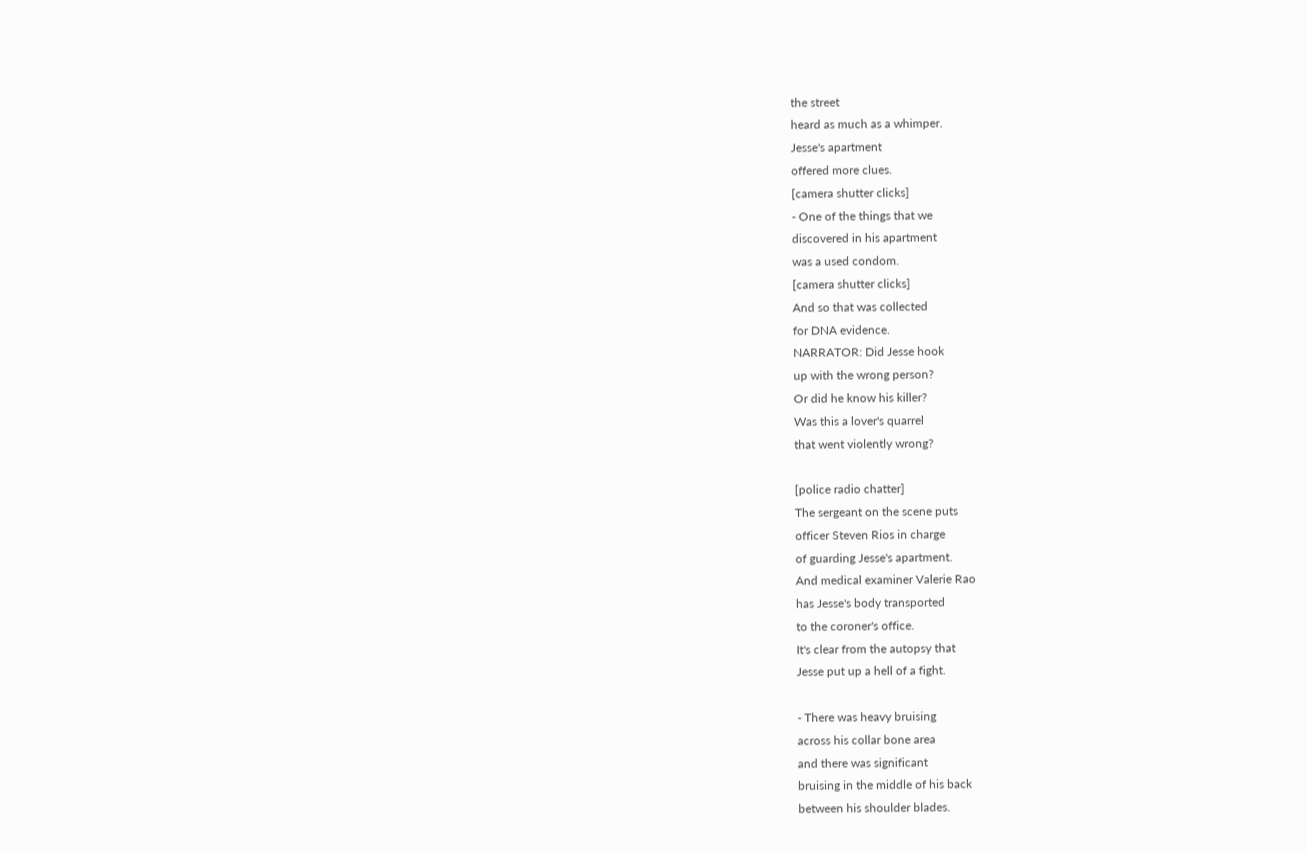the street
heard as much as a whimper.
Jesse's apartment
offered more clues.
[camera shutter clicks]
- One of the things that we
discovered in his apartment
was a used condom.
[camera shutter clicks]
And so that was collected
for DNA evidence.
NARRATOR: Did Jesse hook
up with the wrong person?
Or did he know his killer?
Was this a lover's quarrel
that went violently wrong?

[police radio chatter]
The sergeant on the scene puts
officer Steven Rios in charge
of guarding Jesse's apartment.
And medical examiner Valerie Rao
has Jesse's body transported
to the coroner's office.
It's clear from the autopsy that
Jesse put up a hell of a fight.

- There was heavy bruising
across his collar bone area
and there was significant
bruising in the middle of his back
between his shoulder blades.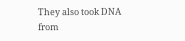They also took DNA from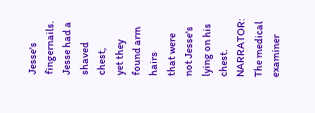Jesse's fingernails.
Jesse had a shaved chest,
yet they found arm hairs
that were not Jesse's
lying on his chest.
NARRATOR: The medical
examiner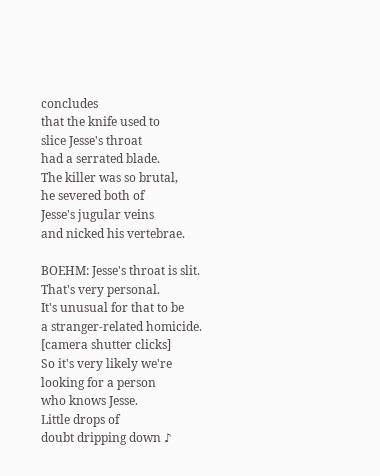concludes
that the knife used to
slice Jesse's throat
had a serrated blade.
The killer was so brutal,
he severed both of
Jesse's jugular veins
and nicked his vertebrae.

BOEHM: Jesse's throat is slit.
That's very personal.
It's unusual for that to be
a stranger-related homicide.
[camera shutter clicks]
So it's very likely we're
looking for a person
who knows Jesse.
Little drops of
doubt dripping down ♪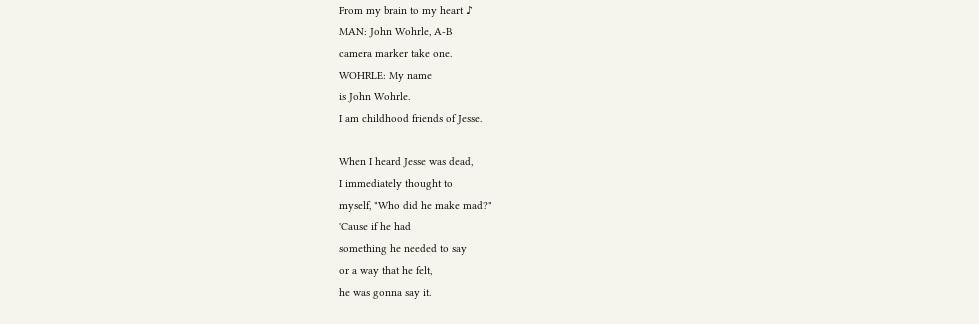From my brain to my heart ♪
MAN: John Wohrle, A-B
camera marker take one.
WOHRLE: My name
is John Wohrle.
I am childhood friends of Jesse.

When I heard Jesse was dead,
I immediately thought to
myself, "Who did he make mad?"
'Cause if he had
something he needed to say
or a way that he felt,
he was gonna say it.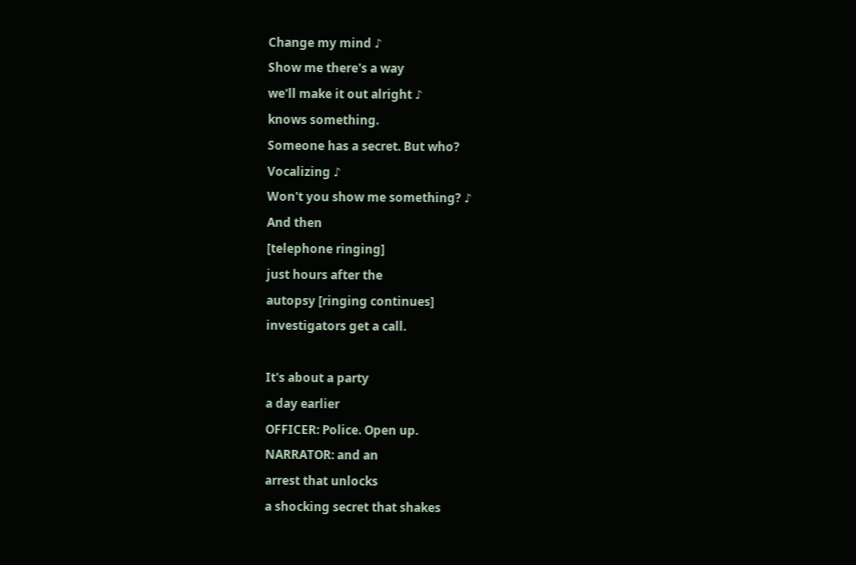Change my mind ♪
Show me there's a way
we'll make it out alright ♪
knows something.
Someone has a secret. But who?
Vocalizing ♪
Won't you show me something? ♪
And then
[telephone ringing]
just hours after the
autopsy [ringing continues]
investigators get a call.

It's about a party
a day earlier
OFFICER: Police. Open up.
NARRATOR: and an
arrest that unlocks
a shocking secret that shakes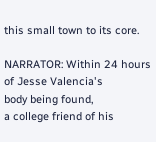this small town to its core.

NARRATOR: Within 24 hours
of Jesse Valencia's
body being found,
a college friend of his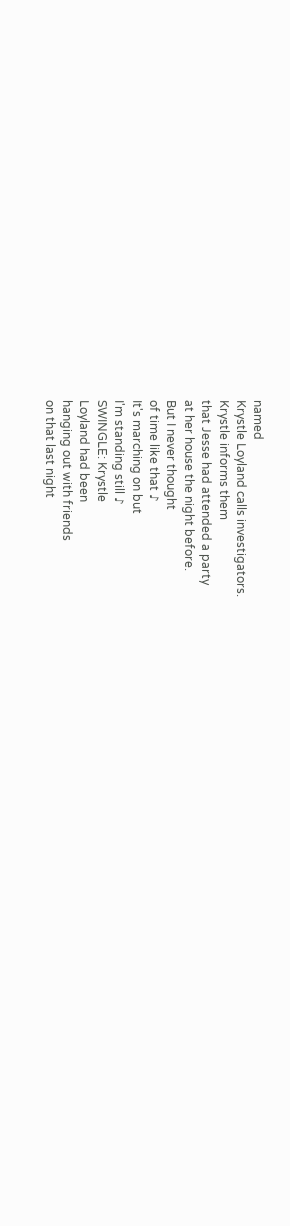named
Krystle Loyland calls investigators.
Krystle informs them
that Jesse had attended a party
at her house the night before.
But I never thought
of time like that ♪
It's marching on but
I'm standing still ♪
SWINGLE: Krystle
Loyland had been
hanging out with friends
on that last night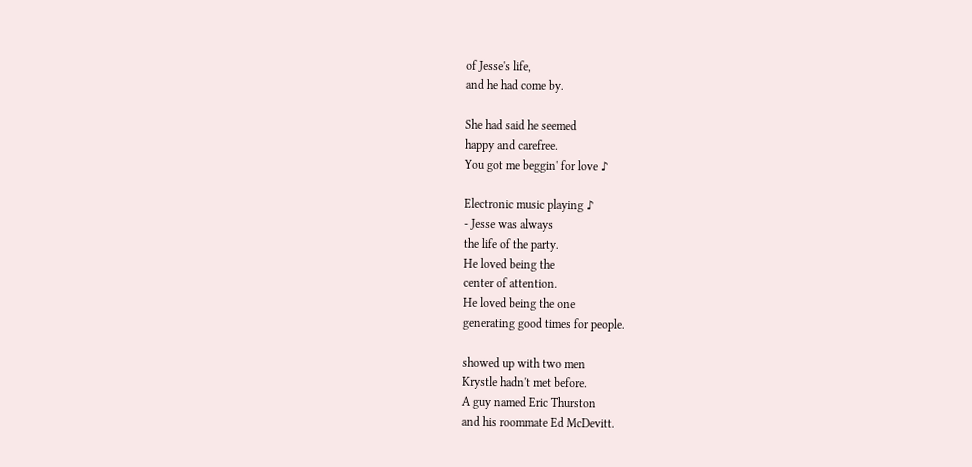of Jesse's life,
and he had come by.

She had said he seemed
happy and carefree.
You got me beggin' for love ♪

Electronic music playing ♪
- Jesse was always
the life of the party.
He loved being the
center of attention.
He loved being the one
generating good times for people.

showed up with two men
Krystle hadn't met before.
A guy named Eric Thurston
and his roommate Ed McDevitt.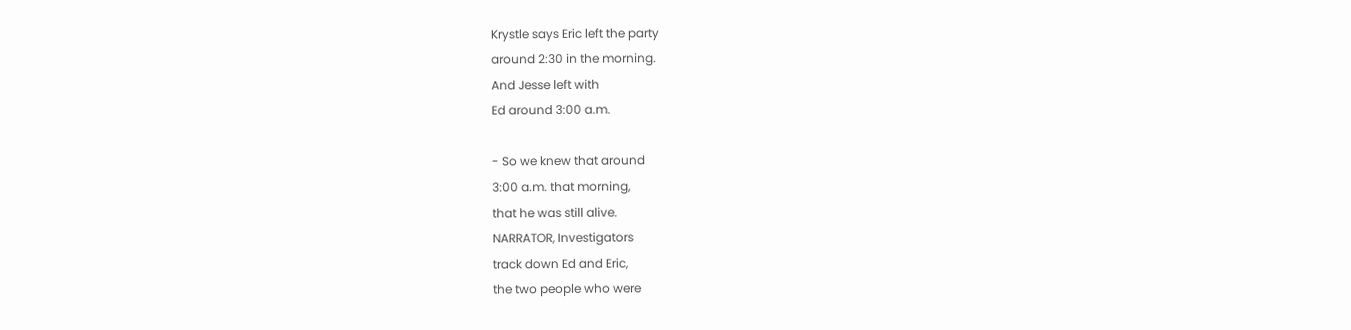Krystle says Eric left the party
around 2:30 in the morning.
And Jesse left with
Ed around 3:00 a.m.

- So we knew that around
3:00 a.m. that morning,
that he was still alive.
NARRATOR, Investigators
track down Ed and Eric,
the two people who were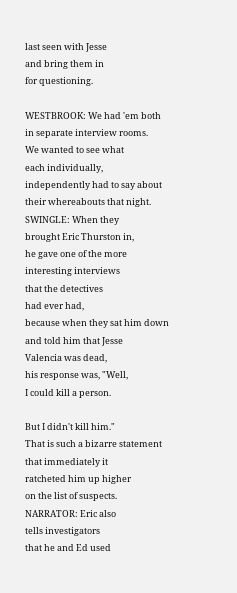last seen with Jesse
and bring them in
for questioning.

WESTBROOK: We had 'em both
in separate interview rooms.
We wanted to see what
each individually,
independently had to say about
their whereabouts that night.
SWINGLE: When they
brought Eric Thurston in,
he gave one of the more
interesting interviews
that the detectives
had ever had,
because when they sat him down
and told him that Jesse
Valencia was dead,
his response was, "Well,
I could kill a person.

But I didn't kill him."
That is such a bizarre statement
that immediately it
ratcheted him up higher
on the list of suspects.
NARRATOR: Eric also
tells investigators
that he and Ed used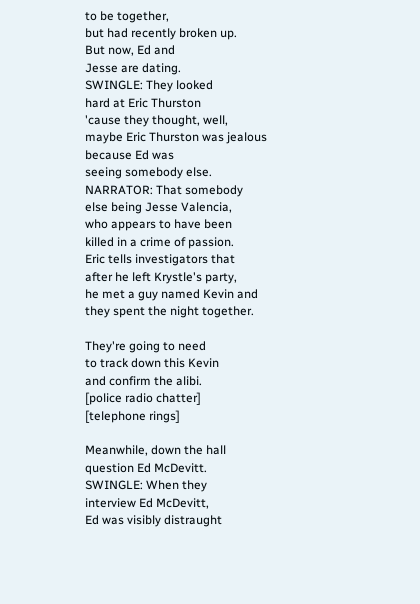to be together,
but had recently broken up.
But now, Ed and
Jesse are dating.
SWINGLE: They looked
hard at Eric Thurston
'cause they thought, well,
maybe Eric Thurston was jealous
because Ed was
seeing somebody else.
NARRATOR: That somebody
else being Jesse Valencia,
who appears to have been
killed in a crime of passion.
Eric tells investigators that
after he left Krystle's party,
he met a guy named Kevin and
they spent the night together.

They're going to need
to track down this Kevin
and confirm the alibi.
[police radio chatter]
[telephone rings]

Meanwhile, down the hall
question Ed McDevitt.
SWINGLE: When they
interview Ed McDevitt,
Ed was visibly distraught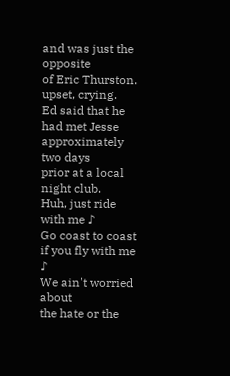and was just the opposite
of Eric Thurston.
upset, crying.
Ed said that he had met Jesse
approximately two days
prior at a local night club.
Huh, just ride with me ♪
Go coast to coast
if you fly with me ♪
We ain't worried about
the hate or the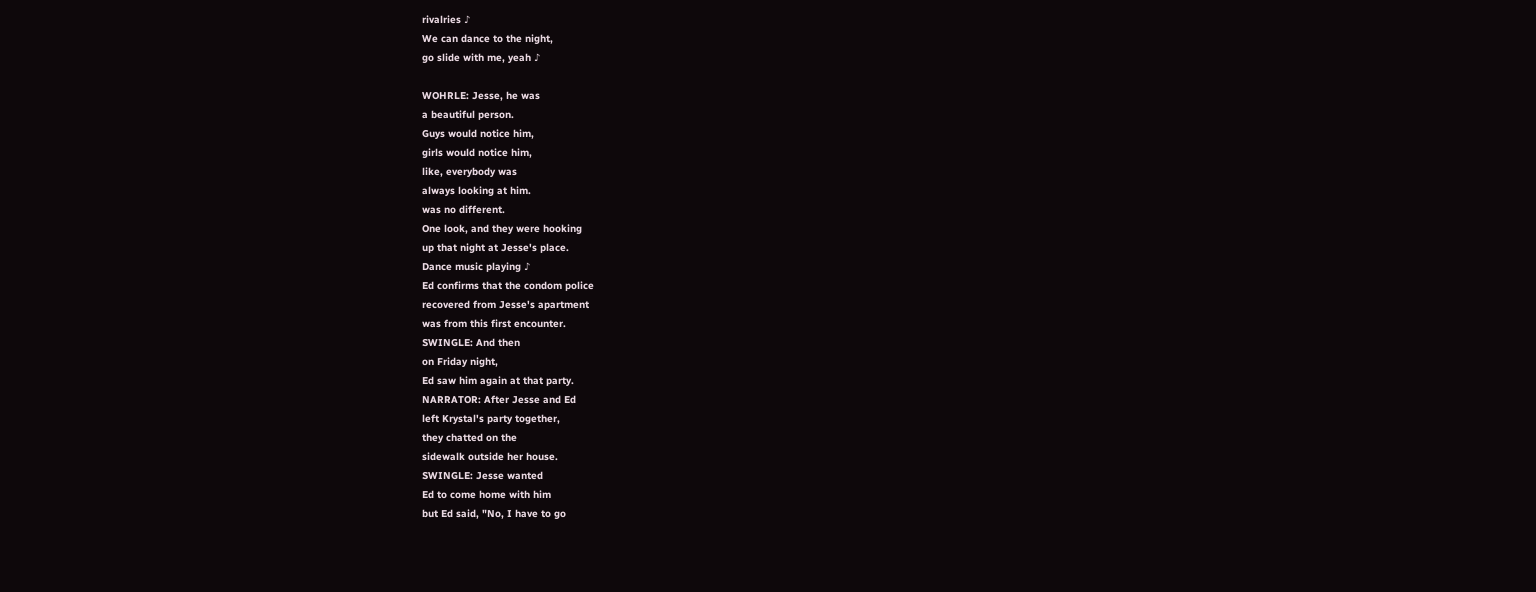rivalries ♪
We can dance to the night,
go slide with me, yeah ♪

WOHRLE: Jesse, he was
a beautiful person.
Guys would notice him,
girls would notice him,
like, everybody was
always looking at him.
was no different.
One look, and they were hooking
up that night at Jesse's place.
Dance music playing ♪
Ed confirms that the condom police
recovered from Jesse's apartment
was from this first encounter.
SWINGLE: And then
on Friday night,
Ed saw him again at that party.
NARRATOR: After Jesse and Ed
left Krystal's party together,
they chatted on the
sidewalk outside her house.
SWINGLE: Jesse wanted
Ed to come home with him
but Ed said, "No, I have to go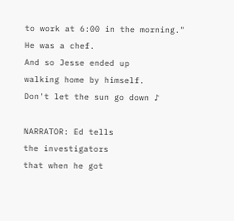to work at 6:00 in the morning."
He was a chef.
And so Jesse ended up
walking home by himself.
Don't let the sun go down ♪

NARRATOR: Ed tells
the investigators
that when he got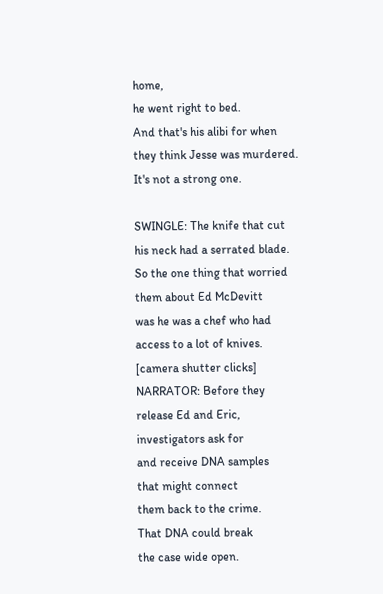home,
he went right to bed.
And that's his alibi for when
they think Jesse was murdered.
It's not a strong one.

SWINGLE: The knife that cut
his neck had a serrated blade.
So the one thing that worried
them about Ed McDevitt
was he was a chef who had
access to a lot of knives.
[camera shutter clicks]
NARRATOR: Before they
release Ed and Eric,
investigators ask for
and receive DNA samples
that might connect
them back to the crime.
That DNA could break
the case wide open.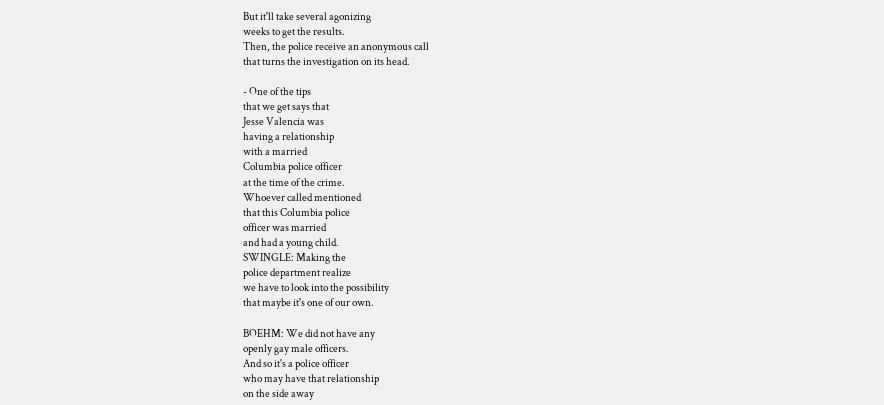But it'll take several agonizing
weeks to get the results.
Then, the police receive an anonymous call
that turns the investigation on its head.

- One of the tips
that we get says that
Jesse Valencia was
having a relationship
with a married
Columbia police officer
at the time of the crime.
Whoever called mentioned
that this Columbia police
officer was married
and had a young child.
SWINGLE: Making the
police department realize
we have to look into the possibility
that maybe it's one of our own.

BOEHM: We did not have any
openly gay male officers.
And so it's a police officer
who may have that relationship
on the side away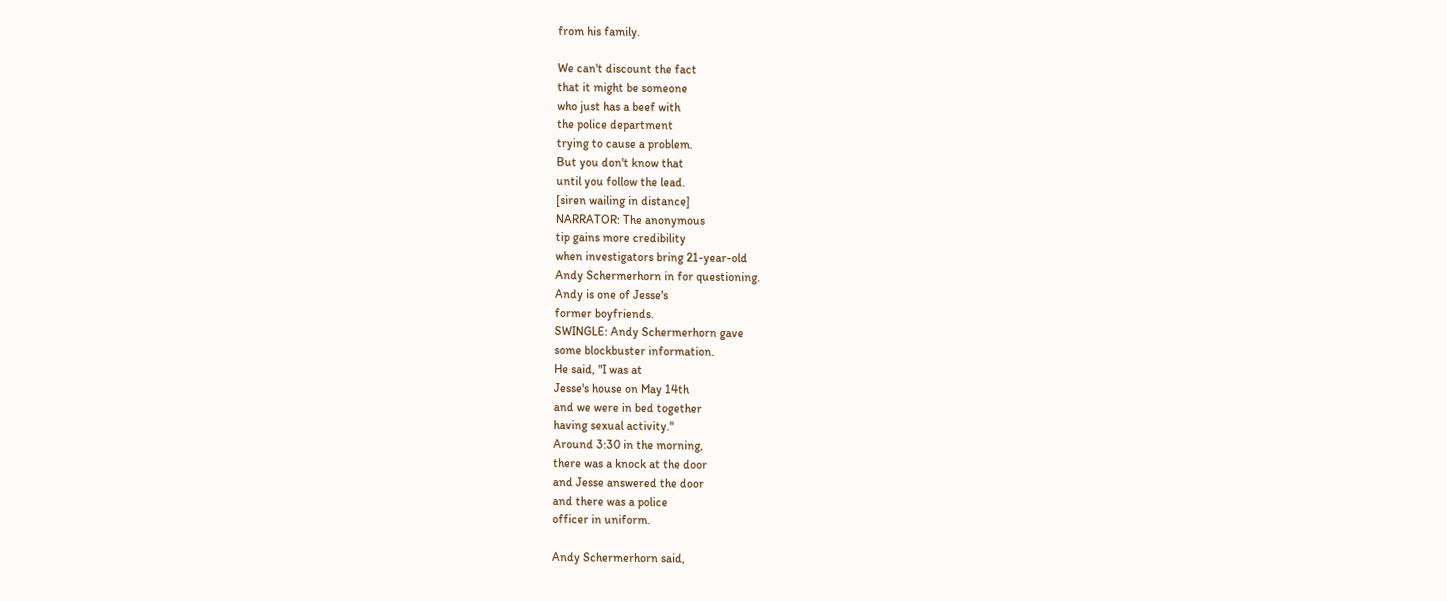from his family.

We can't discount the fact
that it might be someone
who just has a beef with
the police department
trying to cause a problem.
But you don't know that
until you follow the lead.
[siren wailing in distance]
NARRATOR: The anonymous
tip gains more credibility
when investigators bring 21-year-old
Andy Schermerhorn in for questioning.
Andy is one of Jesse's
former boyfriends.
SWINGLE: Andy Schermerhorn gave
some blockbuster information.
He said, "I was at
Jesse's house on May 14th
and we were in bed together
having sexual activity."
Around 3:30 in the morning,
there was a knock at the door
and Jesse answered the door
and there was a police
officer in uniform.

Andy Schermerhorn said,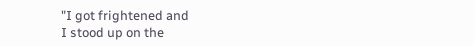"I got frightened and
I stood up on the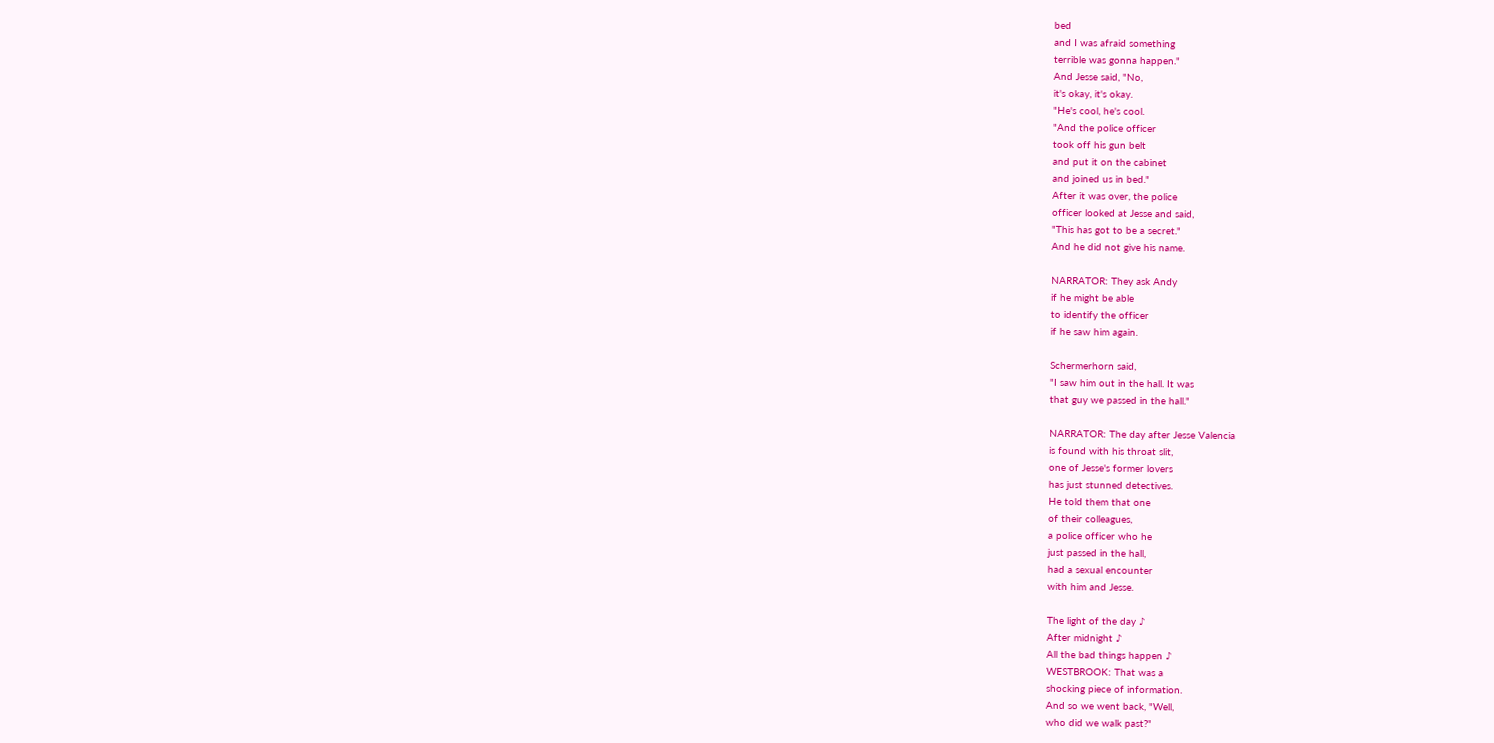bed
and I was afraid something
terrible was gonna happen."
And Jesse said, "No,
it's okay, it's okay.
"He's cool, he's cool.
"And the police officer
took off his gun belt
and put it on the cabinet
and joined us in bed."
After it was over, the police
officer looked at Jesse and said,
"This has got to be a secret."
And he did not give his name.

NARRATOR: They ask Andy
if he might be able
to identify the officer
if he saw him again.

Schermerhorn said,
"I saw him out in the hall. It was
that guy we passed in the hall."

NARRATOR: The day after Jesse Valencia
is found with his throat slit,
one of Jesse's former lovers
has just stunned detectives.
He told them that one
of their colleagues,
a police officer who he
just passed in the hall,
had a sexual encounter
with him and Jesse.

The light of the day ♪
After midnight ♪
All the bad things happen ♪
WESTBROOK: That was a
shocking piece of information.
And so we went back, "Well,
who did we walk past?"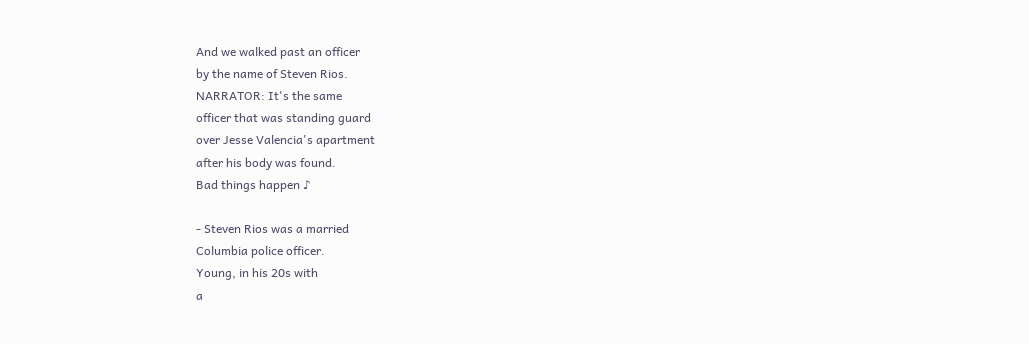And we walked past an officer
by the name of Steven Rios.
NARRATOR: It's the same
officer that was standing guard
over Jesse Valencia's apartment
after his body was found.
Bad things happen ♪

- Steven Rios was a married
Columbia police officer.
Young, in his 20s with
a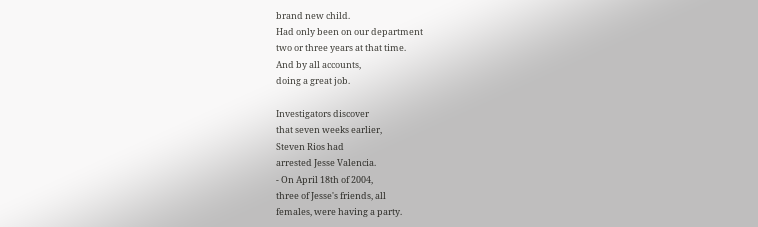brand new child.
Had only been on our department
two or three years at that time.
And by all accounts,
doing a great job.

Investigators discover
that seven weeks earlier,
Steven Rios had
arrested Jesse Valencia.
- On April 18th of 2004,
three of Jesse's friends, all
females, were having a party.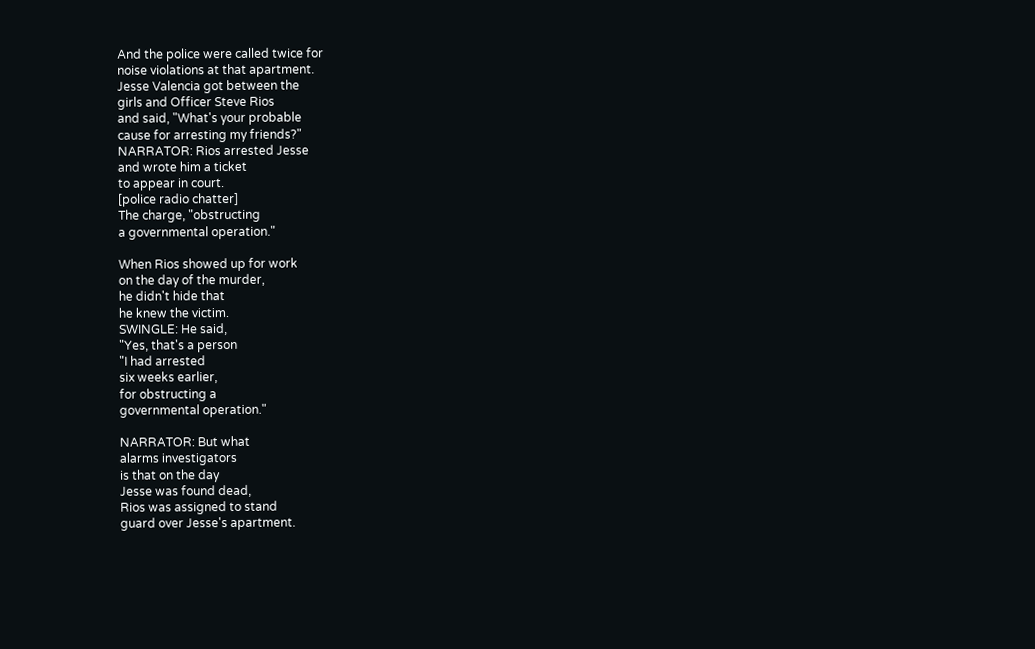And the police were called twice for
noise violations at that apartment.
Jesse Valencia got between the
girls and Officer Steve Rios
and said, "What's your probable
cause for arresting my friends?"
NARRATOR: Rios arrested Jesse
and wrote him a ticket
to appear in court.
[police radio chatter]
The charge, "obstructing
a governmental operation."

When Rios showed up for work
on the day of the murder,
he didn't hide that
he knew the victim.
SWINGLE: He said,
"Yes, that's a person
"I had arrested
six weeks earlier,
for obstructing a
governmental operation."

NARRATOR: But what
alarms investigators
is that on the day
Jesse was found dead,
Rios was assigned to stand
guard over Jesse's apartment.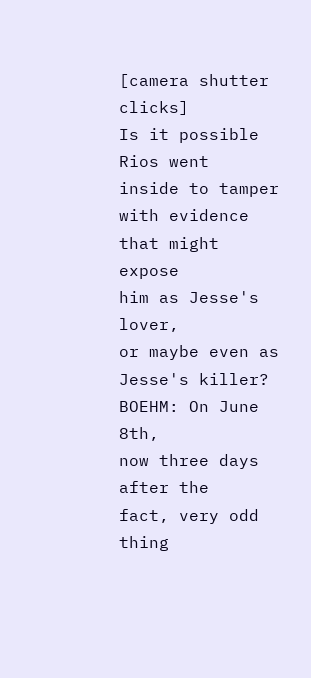[camera shutter clicks]
Is it possible Rios went
inside to tamper with evidence
that might expose
him as Jesse's lover,
or maybe even as Jesse's killer?
BOEHM: On June 8th,
now three days after the
fact, very odd thing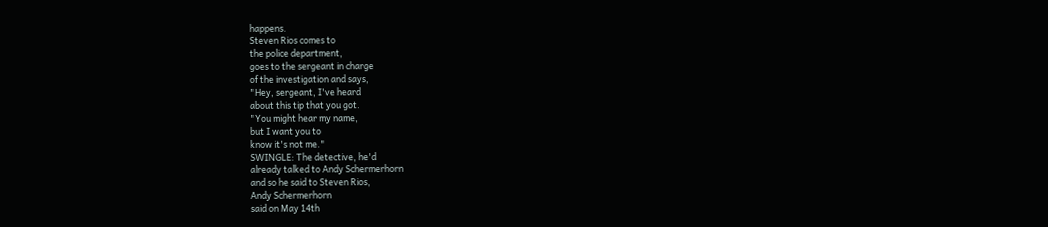happens.
Steven Rios comes to
the police department,
goes to the sergeant in charge
of the investigation and says,
"Hey, sergeant, I've heard
about this tip that you got.
"You might hear my name,
but I want you to
know it's not me."
SWINGLE: The detective, he'd
already talked to Andy Schermerhorn
and so he said to Steven Rios,
Andy Schermerhorn
said on May 14th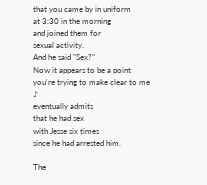that you came by in uniform
at 3:30 in the morning
and joined them for
sexual activity.
And he said "Sex?"
Now it appears to be a point
you're trying to make clear to me ♪
eventually admits
that he had sex
with Jesse six times
since he had arrested him.

The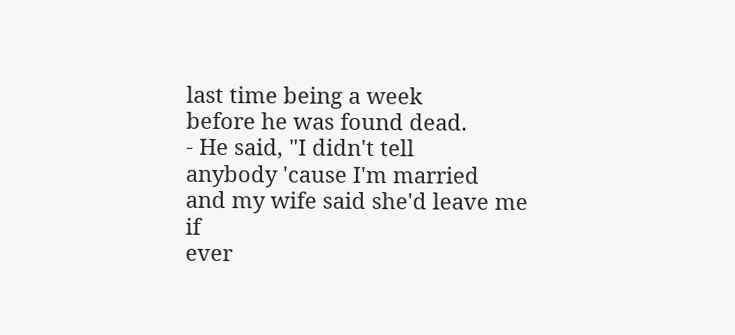last time being a week
before he was found dead.
- He said, "I didn't tell
anybody 'cause I'm married
and my wife said she'd leave me if
ever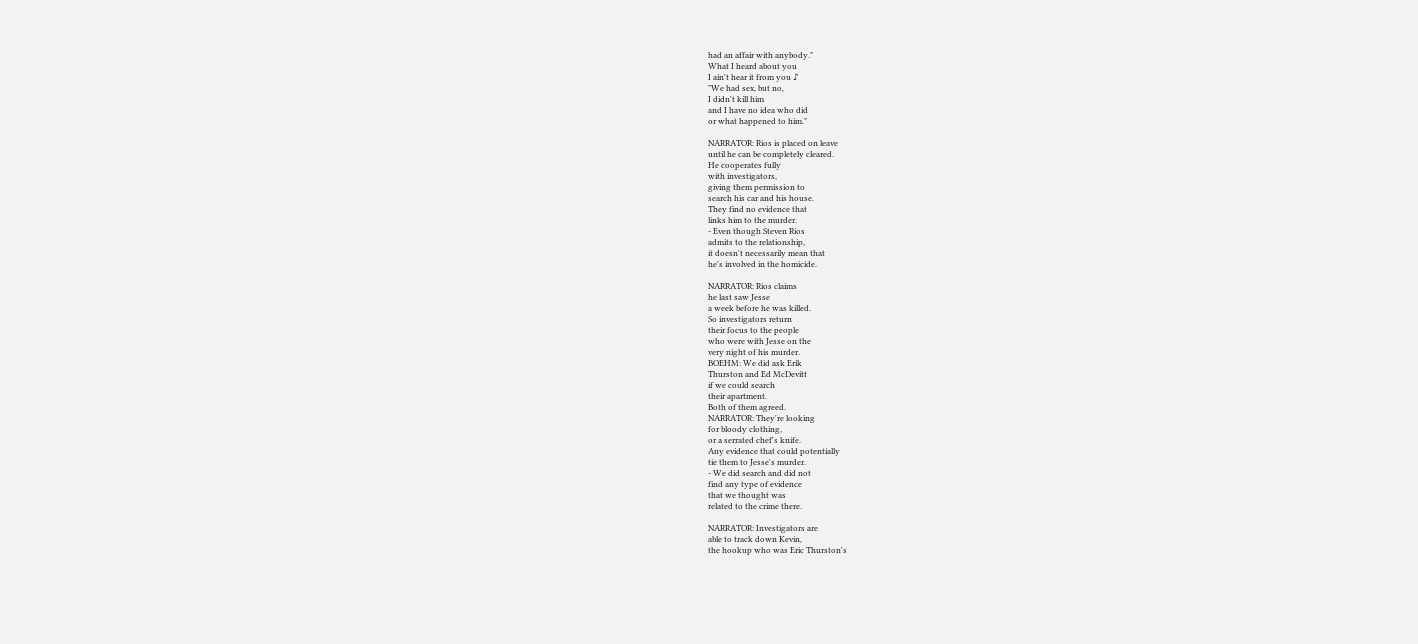had an affair with anybody."
What I heard about you
I ain't hear it from you ♪
"We had sex, but no,
I didn't kill him
and I have no idea who did
or what happened to him."

NARRATOR: Rios is placed on leave
until he can be completely cleared.
He cooperates fully
with investigators,
giving them permission to
search his car and his house.
They find no evidence that
links him to the murder.
- Even though Steven Rios
admits to the relationship,
it doesn't necessarily mean that
he's involved in the homicide.

NARRATOR: Rios claims
he last saw Jesse
a week before he was killed.
So investigators return
their focus to the people
who were with Jesse on the
very night of his murder.
BOEHM: We did ask Erik
Thurston and Ed McDevitt
if we could search
their apartment.
Both of them agreed.
NARRATOR: They're looking
for bloody clothing,
or a serrated chef's knife.
Any evidence that could potentially
tie them to Jesse's murder.
- We did search and did not
find any type of evidence
that we thought was
related to the crime there.

NARRATOR: Investigators are
able to track down Kevin,
the hookup who was Eric Thurston's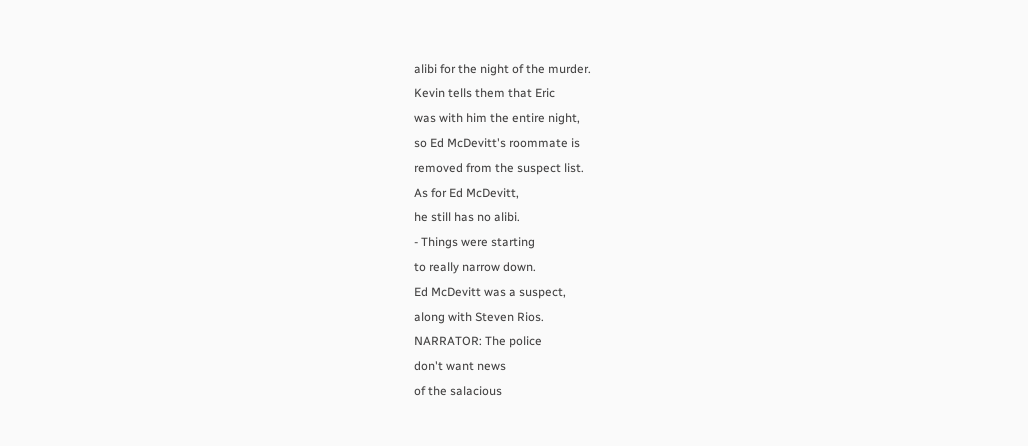alibi for the night of the murder.
Kevin tells them that Eric
was with him the entire night,
so Ed McDevitt's roommate is
removed from the suspect list.
As for Ed McDevitt,
he still has no alibi.
- Things were starting
to really narrow down.
Ed McDevitt was a suspect,
along with Steven Rios.
NARRATOR: The police
don't want news
of the salacious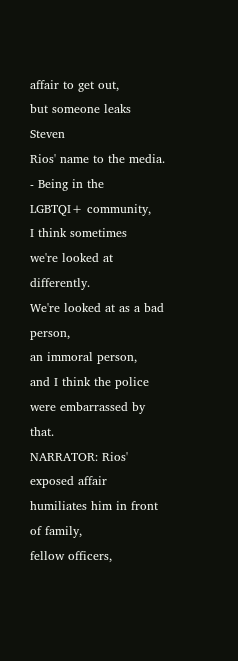affair to get out,
but someone leaks Steven
Rios' name to the media.
- Being in the
LGBTQI+ community,
I think sometimes
we're looked at differently.
We're looked at as a bad person,
an immoral person,
and I think the police
were embarrassed by that.
NARRATOR: Rios' exposed affair
humiliates him in front of family,
fellow officers,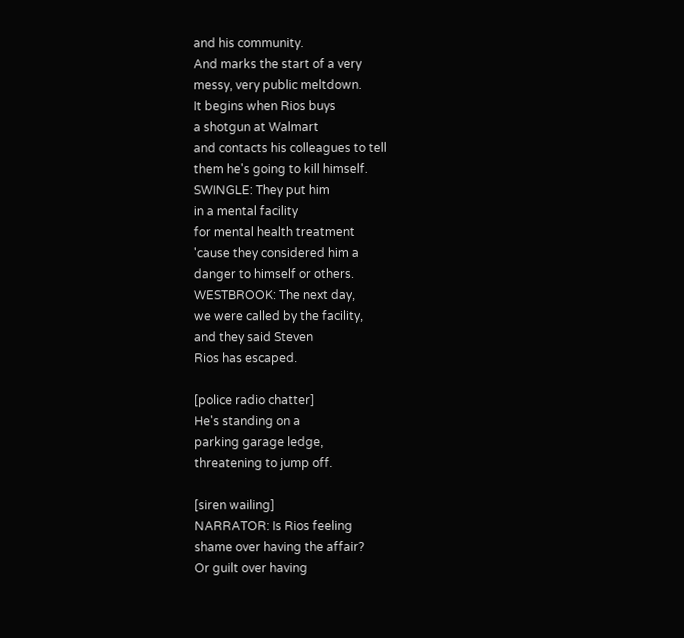and his community.
And marks the start of a very
messy, very public meltdown.
It begins when Rios buys
a shotgun at Walmart
and contacts his colleagues to tell
them he's going to kill himself.
SWINGLE: They put him
in a mental facility
for mental health treatment
'cause they considered him a
danger to himself or others.
WESTBROOK: The next day,
we were called by the facility,
and they said Steven
Rios has escaped.

[police radio chatter]
He's standing on a
parking garage ledge,
threatening to jump off.

[siren wailing]
NARRATOR: Is Rios feeling
shame over having the affair?
Or guilt over having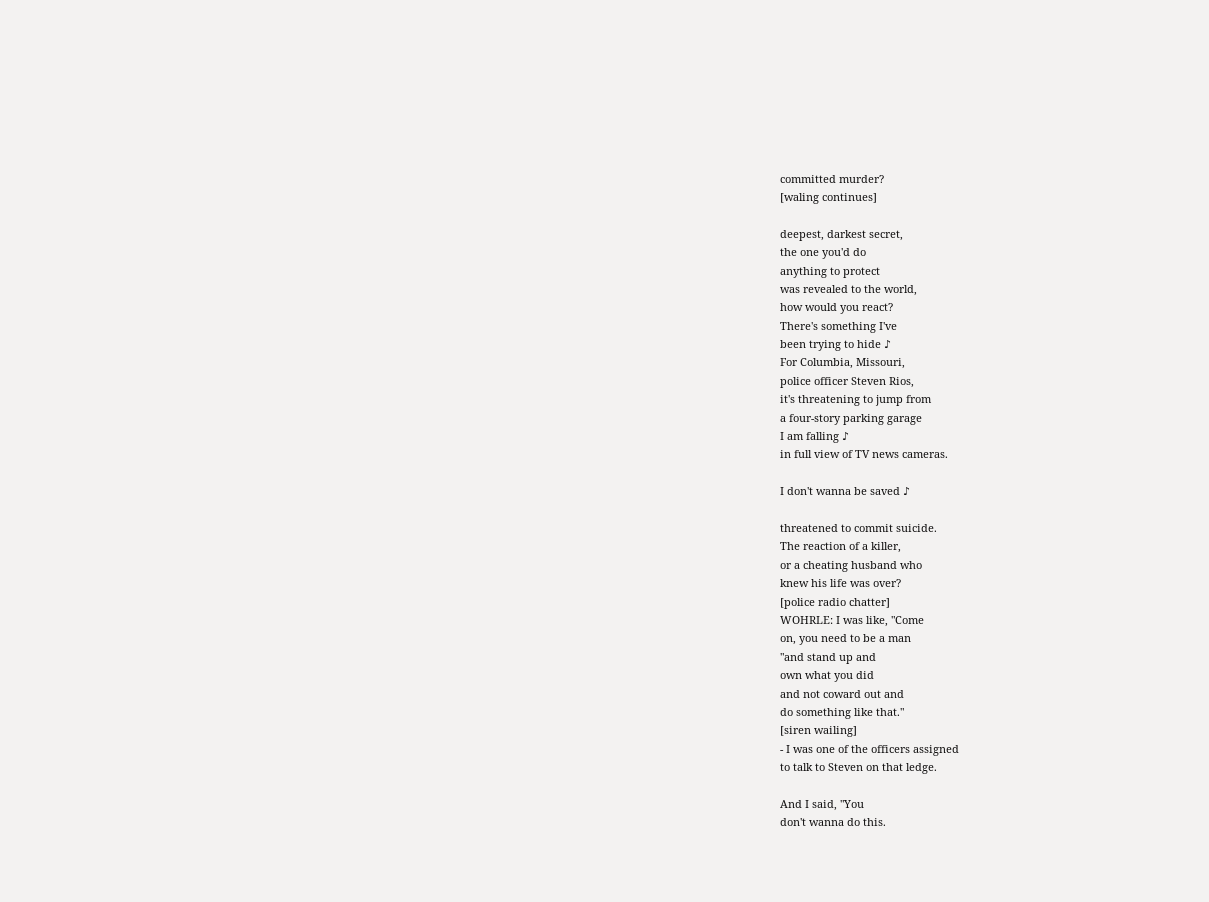committed murder?
[waling continues]

deepest, darkest secret,
the one you'd do
anything to protect
was revealed to the world,
how would you react?
There's something I've
been trying to hide ♪
For Columbia, Missouri,
police officer Steven Rios,
it's threatening to jump from
a four-story parking garage
I am falling ♪
in full view of TV news cameras.

I don't wanna be saved ♪

threatened to commit suicide.
The reaction of a killer,
or a cheating husband who
knew his life was over?
[police radio chatter]
WOHRLE: I was like, "Come
on, you need to be a man
"and stand up and
own what you did
and not coward out and
do something like that."
[siren wailing]
- I was one of the officers assigned
to talk to Steven on that ledge.

And I said, "You
don't wanna do this.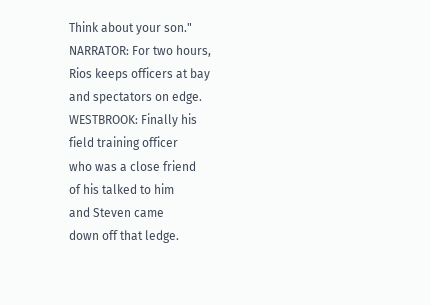Think about your son."
NARRATOR: For two hours,
Rios keeps officers at bay
and spectators on edge.
WESTBROOK: Finally his
field training officer
who was a close friend
of his talked to him
and Steven came
down off that ledge.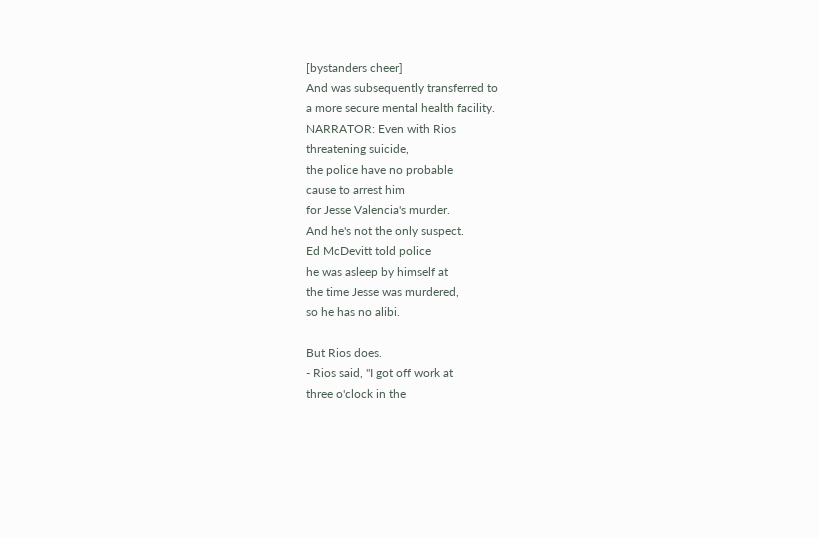[bystanders cheer]
And was subsequently transferred to
a more secure mental health facility.
NARRATOR: Even with Rios
threatening suicide,
the police have no probable
cause to arrest him
for Jesse Valencia's murder.
And he's not the only suspect.
Ed McDevitt told police
he was asleep by himself at
the time Jesse was murdered,
so he has no alibi.

But Rios does.
- Rios said, "I got off work at
three o'clock in the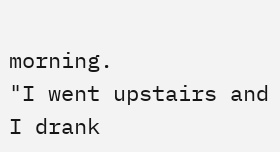morning.
"I went upstairs and I drank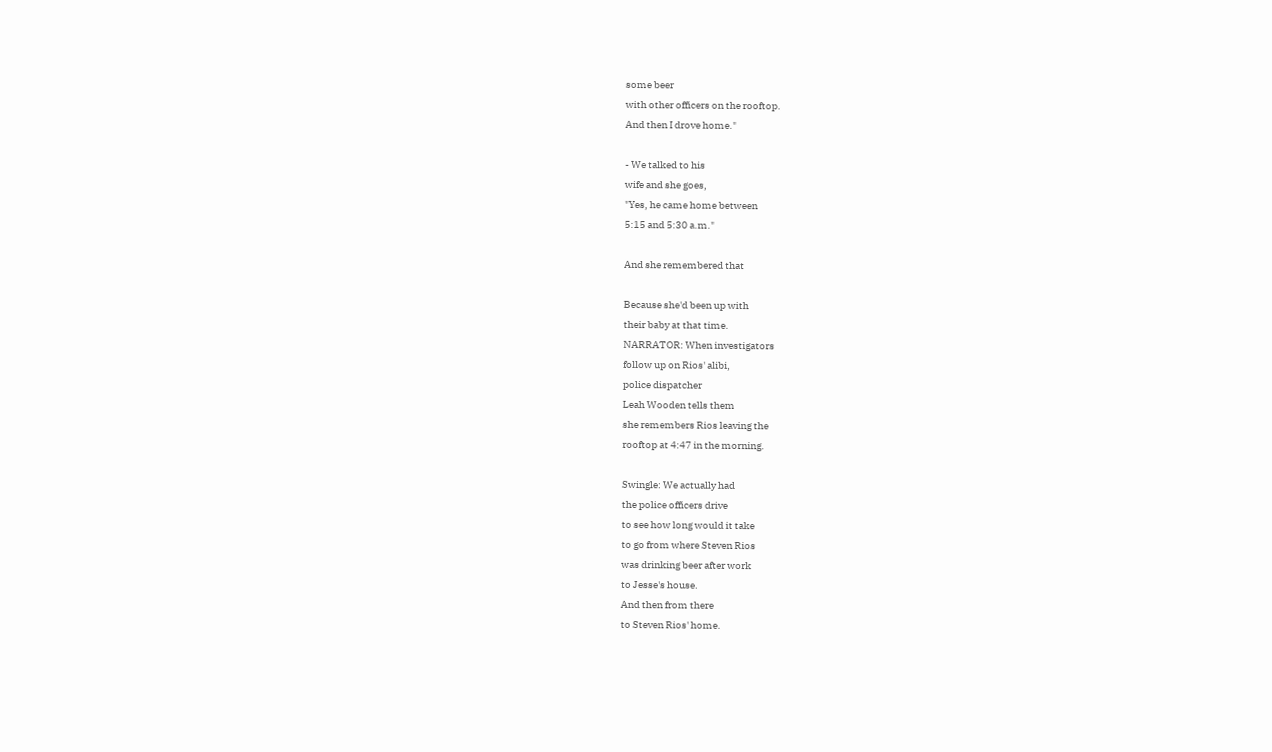some beer
with other officers on the rooftop.
And then I drove home."

- We talked to his
wife and she goes,
"Yes, he came home between
5:15 and 5:30 a.m."

And she remembered that

Because she'd been up with
their baby at that time.
NARRATOR: When investigators
follow up on Rios' alibi,
police dispatcher
Leah Wooden tells them
she remembers Rios leaving the
rooftop at 4:47 in the morning.

Swingle: We actually had
the police officers drive
to see how long would it take
to go from where Steven Rios
was drinking beer after work
to Jesse's house.
And then from there
to Steven Rios' home.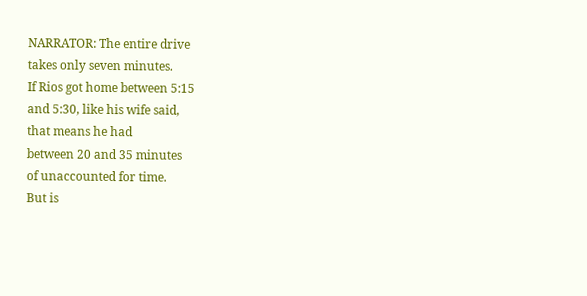NARRATOR: The entire drive
takes only seven minutes.
If Rios got home between 5:15
and 5:30, like his wife said,
that means he had
between 20 and 35 minutes
of unaccounted for time.
But is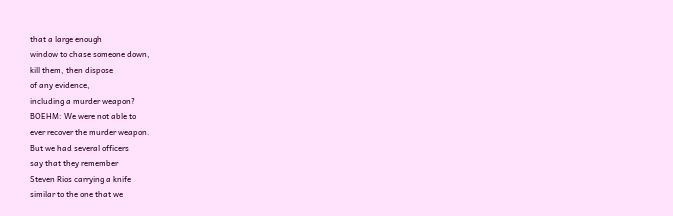that a large enough
window to chase someone down,
kill them, then dispose
of any evidence,
including a murder weapon?
BOEHM: We were not able to
ever recover the murder weapon.
But we had several officers
say that they remember
Steven Rios carrying a knife
similar to the one that we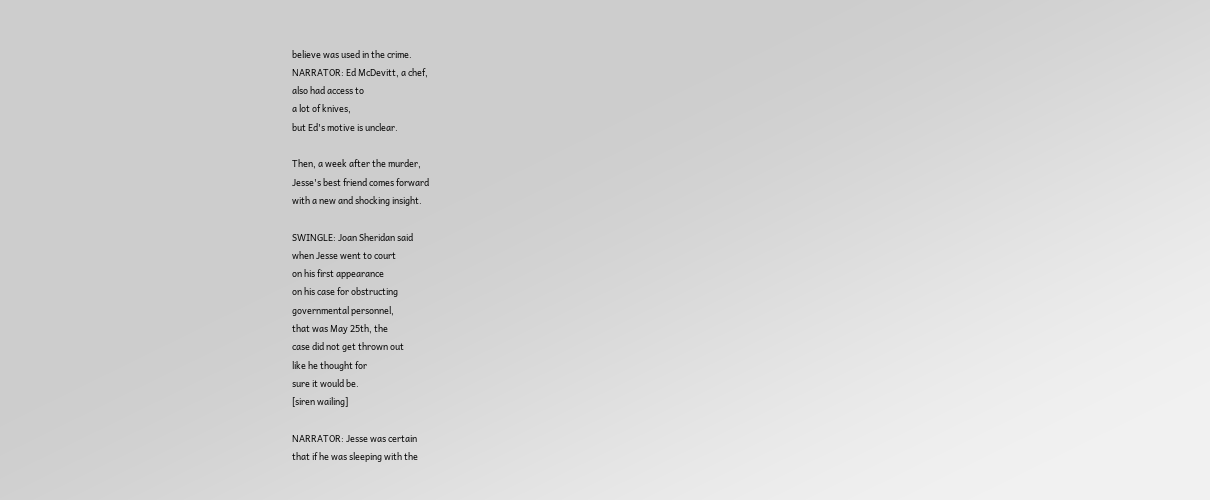believe was used in the crime.
NARRATOR: Ed McDevitt, a chef,
also had access to
a lot of knives,
but Ed's motive is unclear.

Then, a week after the murder,
Jesse's best friend comes forward
with a new and shocking insight.

SWINGLE: Joan Sheridan said
when Jesse went to court
on his first appearance
on his case for obstructing
governmental personnel,
that was May 25th, the
case did not get thrown out
like he thought for
sure it would be.
[siren wailing]

NARRATOR: Jesse was certain
that if he was sleeping with the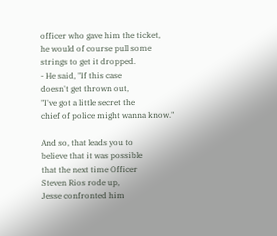officer who gave him the ticket,
he would of course pull some
strings to get it dropped.
- He said, "If this case
doesn't get thrown out,
"I've got a little secret the
chief of police might wanna know."

And so, that leads you to
believe that it was possible
that the next time Officer
Steven Rios rode up,
Jesse confronted him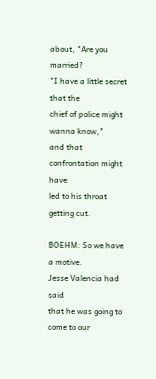about, "Are you married?
"I have a little secret that the
chief of police might wanna know,"
and that confrontation might have
led to his throat getting cut.

BOEHM: So we have a motive.
Jesse Valencia had said
that he was going to
come to our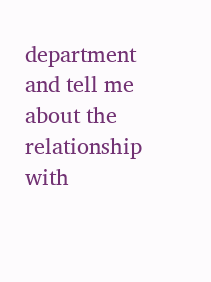department
and tell me about the
relationship with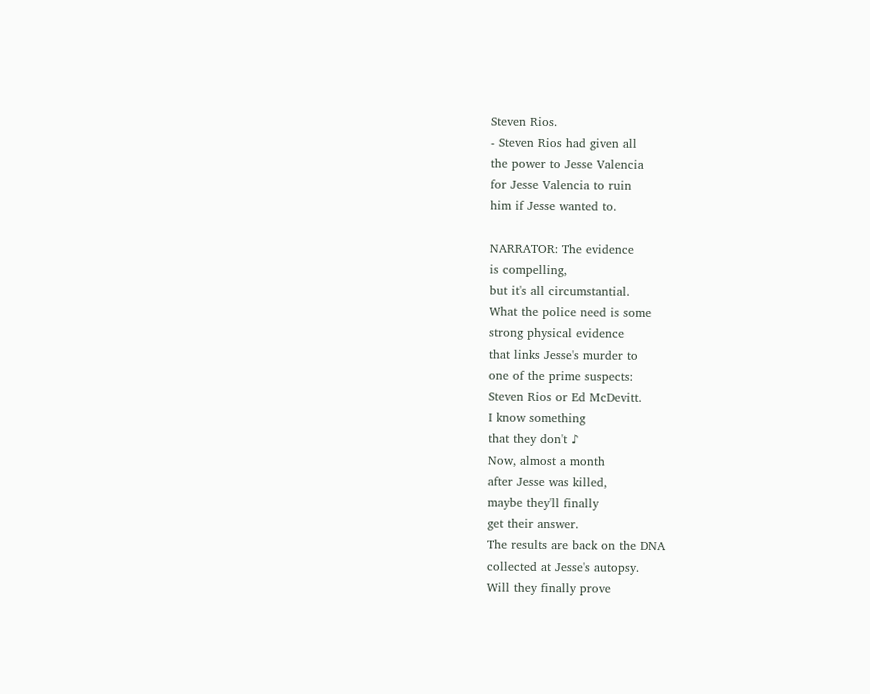Steven Rios.
- Steven Rios had given all
the power to Jesse Valencia
for Jesse Valencia to ruin
him if Jesse wanted to.

NARRATOR: The evidence
is compelling,
but it's all circumstantial.
What the police need is some
strong physical evidence
that links Jesse's murder to
one of the prime suspects:
Steven Rios or Ed McDevitt.
I know something
that they don't ♪
Now, almost a month
after Jesse was killed,
maybe they'll finally
get their answer.
The results are back on the DNA
collected at Jesse's autopsy.
Will they finally prove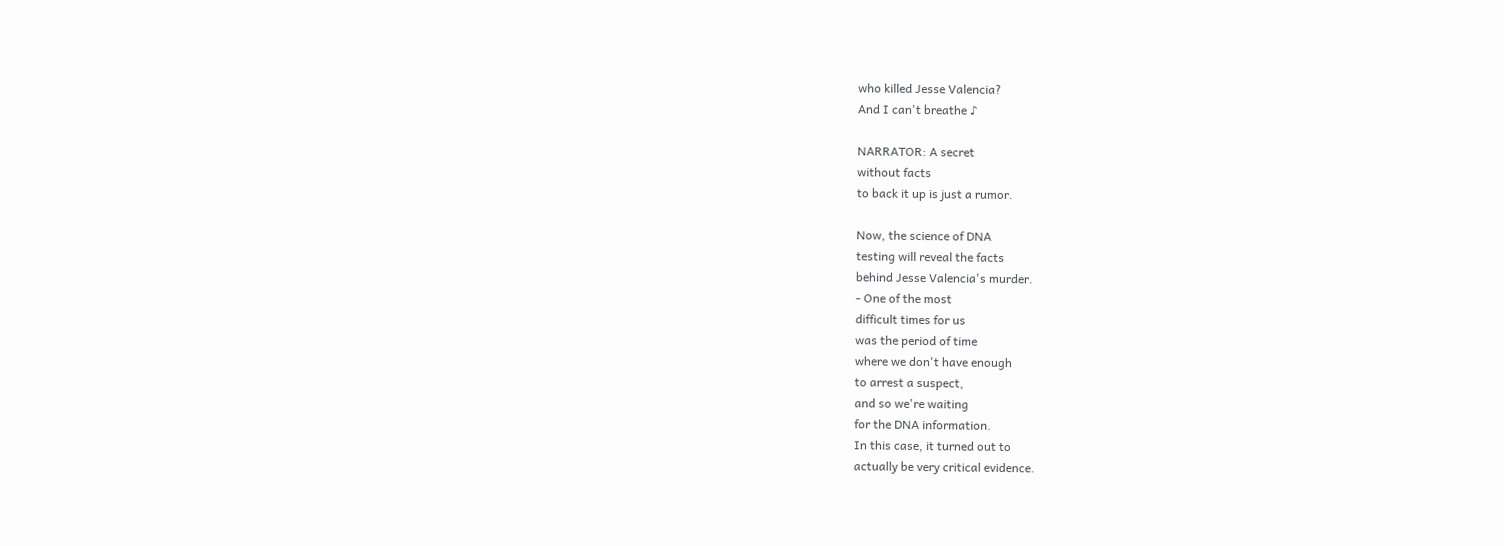who killed Jesse Valencia?
And I can't breathe ♪

NARRATOR: A secret
without facts
to back it up is just a rumor.

Now, the science of DNA
testing will reveal the facts
behind Jesse Valencia's murder.
- One of the most
difficult times for us
was the period of time
where we don't have enough
to arrest a suspect,
and so we're waiting
for the DNA information.
In this case, it turned out to
actually be very critical evidence.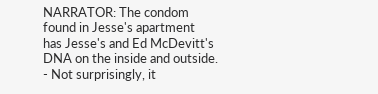NARRATOR: The condom
found in Jesse's apartment
has Jesse's and Ed McDevitt's
DNA on the inside and outside.
- Not surprisingly, it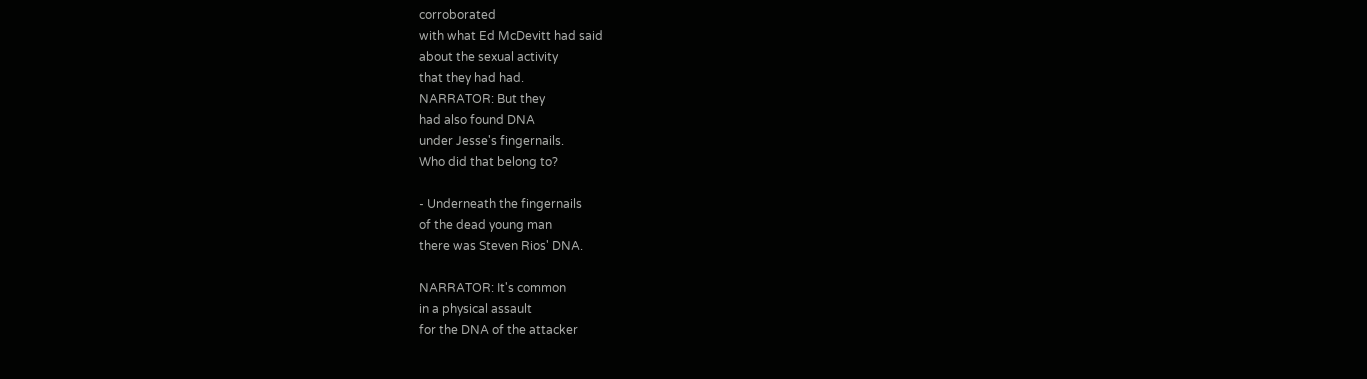corroborated
with what Ed McDevitt had said
about the sexual activity
that they had had.
NARRATOR: But they
had also found DNA
under Jesse's fingernails.
Who did that belong to?

- Underneath the fingernails
of the dead young man
there was Steven Rios' DNA.

NARRATOR: It's common
in a physical assault
for the DNA of the attacker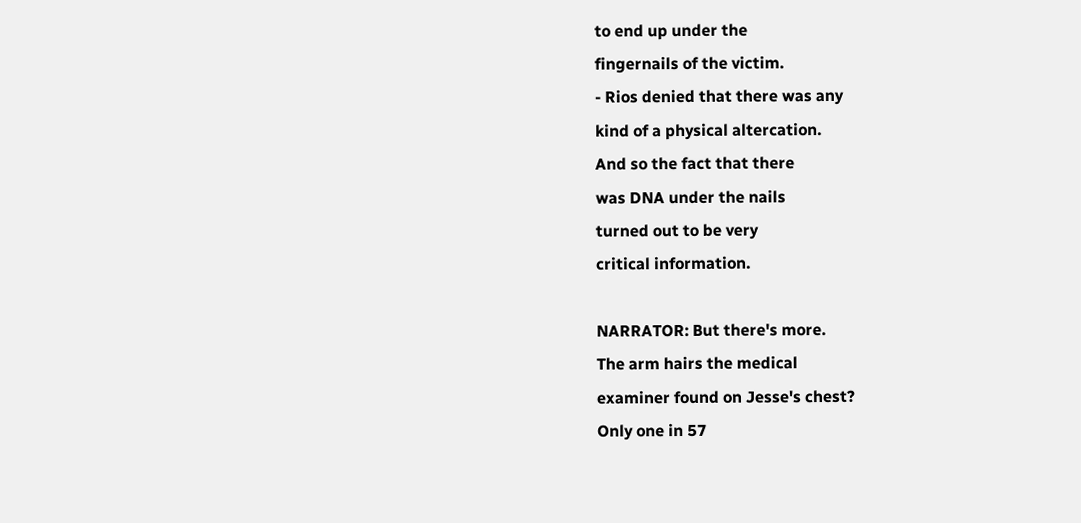to end up under the
fingernails of the victim.
- Rios denied that there was any
kind of a physical altercation.
And so the fact that there
was DNA under the nails
turned out to be very
critical information.

NARRATOR: But there's more.
The arm hairs the medical
examiner found on Jesse's chest?
Only one in 57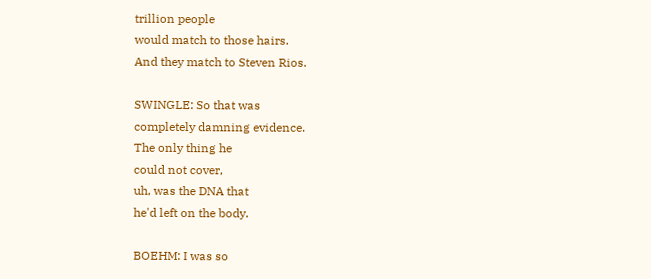trillion people
would match to those hairs.
And they match to Steven Rios.

SWINGLE: So that was
completely damning evidence.
The only thing he
could not cover,
uh, was the DNA that
he'd left on the body.

BOEHM: I was so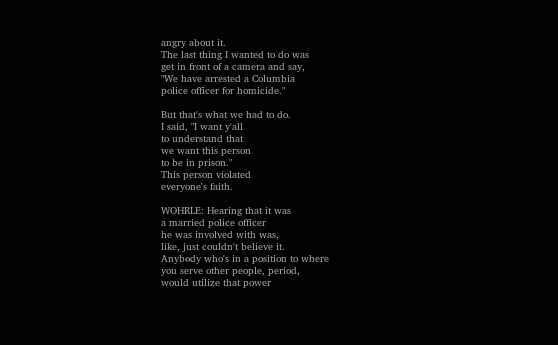angry about it.
The last thing I wanted to do was
get in front of a camera and say,
"We have arrested a Columbia
police officer for homicide."

But that's what we had to do.
I said, "I want y'all
to understand that
we want this person
to be in prison."
This person violated
everyone's faith.

WOHRLE: Hearing that it was
a married police officer
he was involved with was,
like, just couldn't believe it.
Anybody who's in a position to where
you serve other people, period,
would utilize that power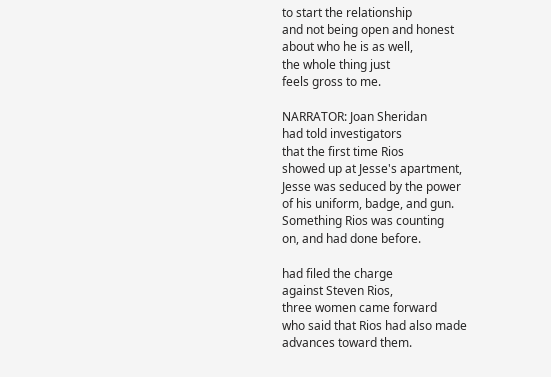to start the relationship
and not being open and honest
about who he is as well,
the whole thing just
feels gross to me.

NARRATOR: Joan Sheridan
had told investigators
that the first time Rios
showed up at Jesse's apartment,
Jesse was seduced by the power
of his uniform, badge, and gun.
Something Rios was counting
on, and had done before.

had filed the charge
against Steven Rios,
three women came forward
who said that Rios had also made
advances toward them.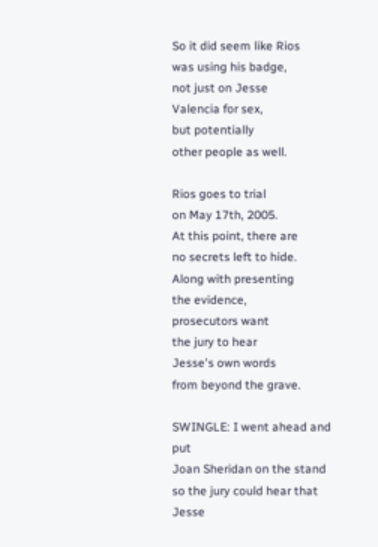So it did seem like Rios
was using his badge,
not just on Jesse
Valencia for sex,
but potentially
other people as well.

Rios goes to trial
on May 17th, 2005.
At this point, there are
no secrets left to hide.
Along with presenting
the evidence,
prosecutors want
the jury to hear
Jesse's own words
from beyond the grave.

SWINGLE: I went ahead and put
Joan Sheridan on the stand
so the jury could hear that Jesse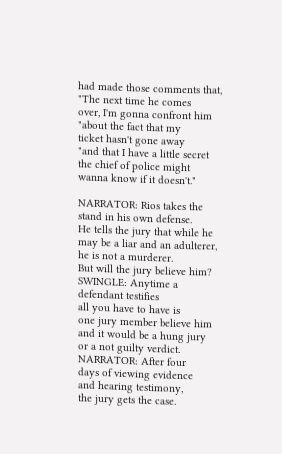had made those comments that,
"The next time he comes
over, I'm gonna confront him
"about the fact that my
ticket hasn't gone away
"and that I have a little secret
the chief of police might
wanna know if it doesn't."

NARRATOR: Rios takes the
stand in his own defense.
He tells the jury that while he
may be a liar and an adulterer,
he is not a murderer.
But will the jury believe him?
SWINGLE: Anytime a
defendant testifies
all you have to have is
one jury member believe him
and it would be a hung jury
or a not guilty verdict.
NARRATOR: After four
days of viewing evidence
and hearing testimony,
the jury gets the case.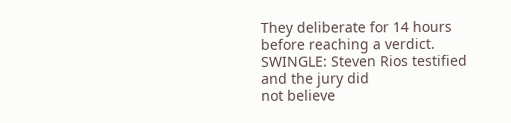They deliberate for 14 hours
before reaching a verdict.
SWINGLE: Steven Rios testified
and the jury did
not believe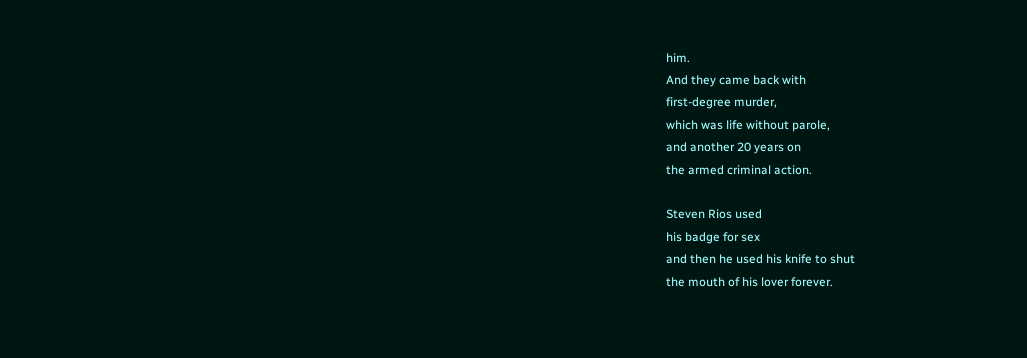him.
And they came back with
first-degree murder,
which was life without parole,
and another 20 years on
the armed criminal action.

Steven Rios used
his badge for sex
and then he used his knife to shut
the mouth of his lover forever.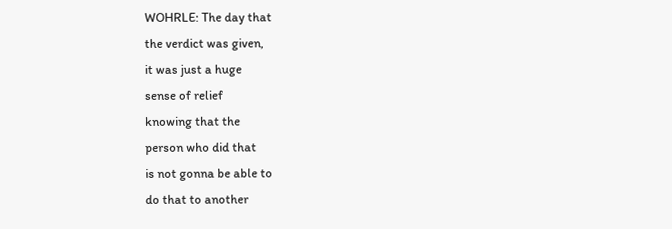WOHRLE: The day that
the verdict was given,
it was just a huge
sense of relief
knowing that the
person who did that
is not gonna be able to
do that to another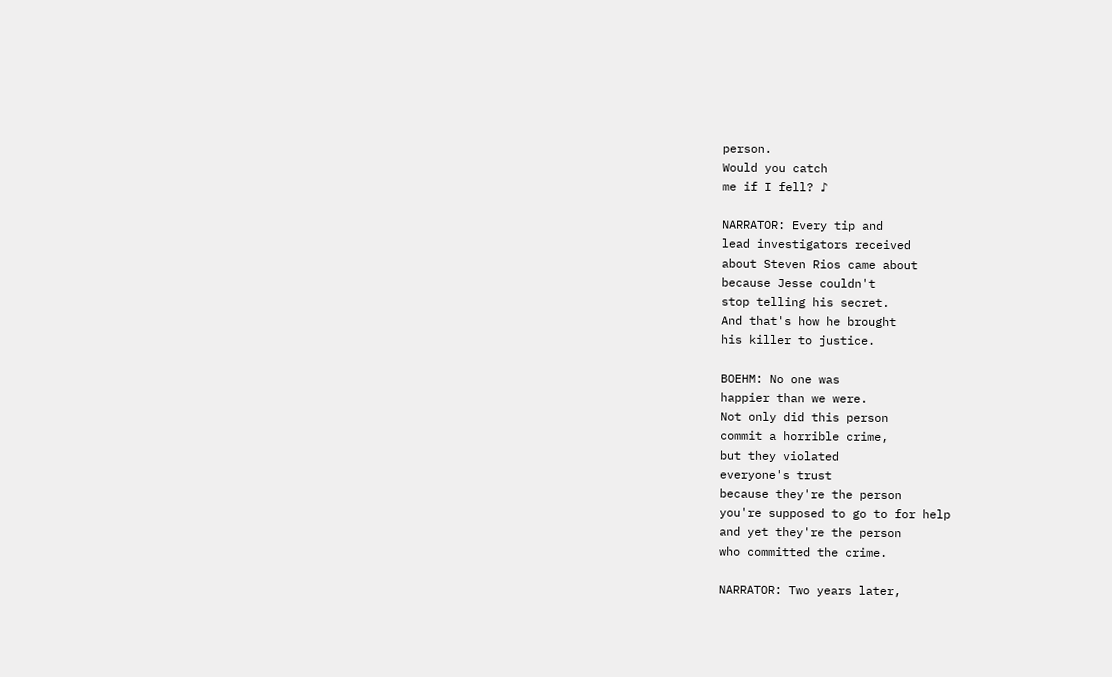person.
Would you catch
me if I fell? ♪

NARRATOR: Every tip and
lead investigators received
about Steven Rios came about
because Jesse couldn't
stop telling his secret.
And that's how he brought
his killer to justice.

BOEHM: No one was
happier than we were.
Not only did this person
commit a horrible crime,
but they violated
everyone's trust
because they're the person
you're supposed to go to for help
and yet they're the person
who committed the crime.

NARRATOR: Two years later,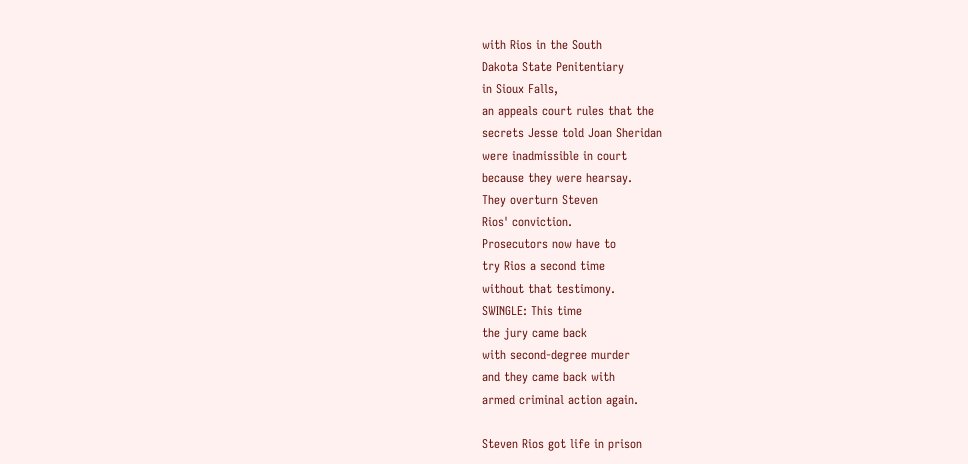with Rios in the South
Dakota State Penitentiary
in Sioux Falls,
an appeals court rules that the
secrets Jesse told Joan Sheridan
were inadmissible in court
because they were hearsay.
They overturn Steven
Rios' conviction.
Prosecutors now have to
try Rios a second time
without that testimony.
SWINGLE: This time
the jury came back
with second-degree murder
and they came back with
armed criminal action again.

Steven Rios got life in prison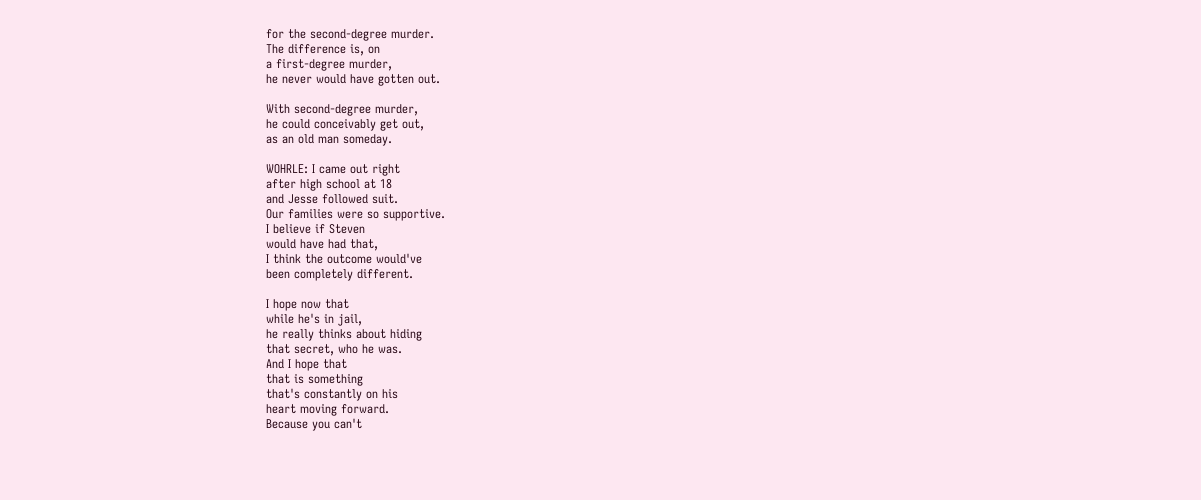for the second-degree murder.
The difference is, on
a first-degree murder,
he never would have gotten out.

With second-degree murder,
he could conceivably get out,
as an old man someday.

WOHRLE: I came out right
after high school at 18
and Jesse followed suit.
Our families were so supportive.
I believe if Steven
would have had that,
I think the outcome would've
been completely different.

I hope now that
while he's in jail,
he really thinks about hiding
that secret, who he was.
And I hope that
that is something
that's constantly on his
heart moving forward.
Because you can't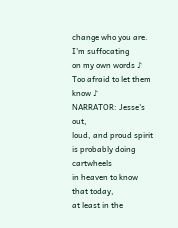change who you are.
I'm suffocating
on my own words ♪
Too afraid to let them know ♪
NARRATOR: Jesse's out,
loud, and proud spirit
is probably doing cartwheels
in heaven to know that today,
at least in the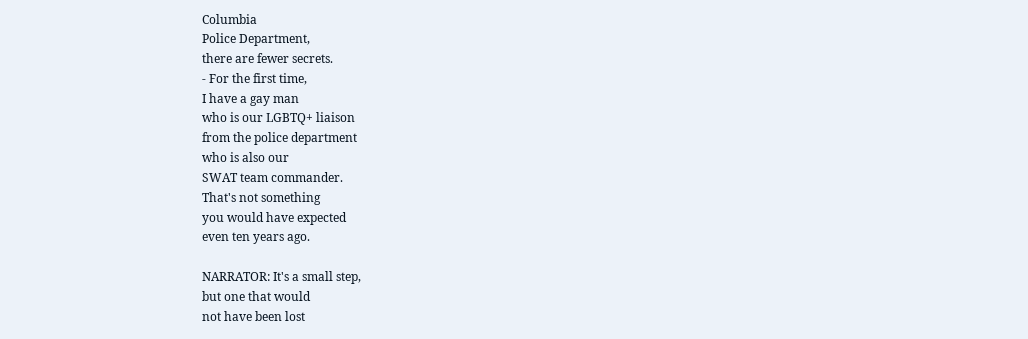Columbia
Police Department,
there are fewer secrets.
- For the first time,
I have a gay man
who is our LGBTQ+ liaison
from the police department
who is also our
SWAT team commander.
That's not something
you would have expected
even ten years ago.

NARRATOR: It's a small step,
but one that would
not have been lost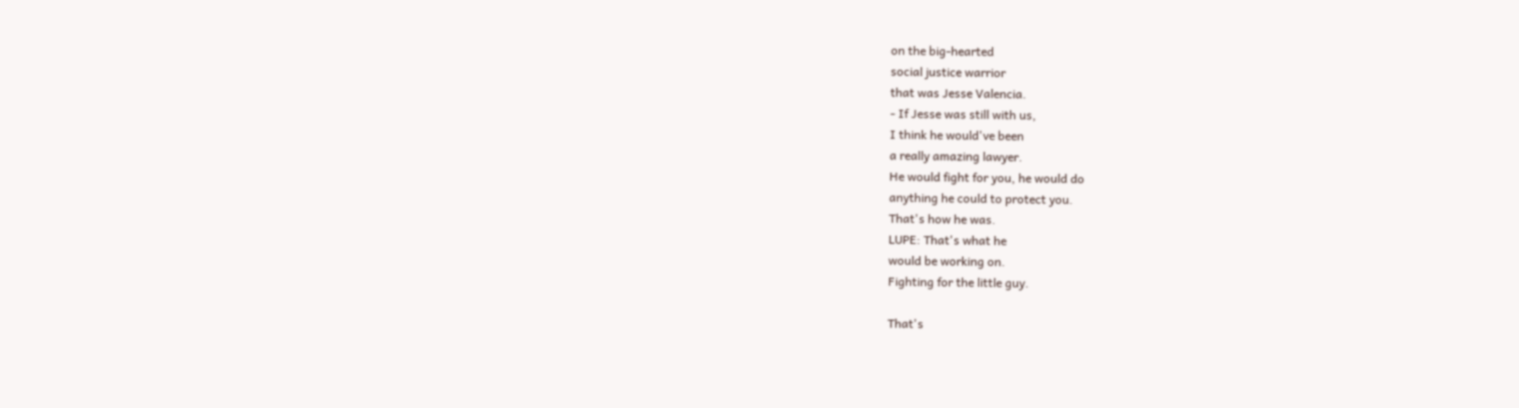on the big-hearted
social justice warrior
that was Jesse Valencia.
- If Jesse was still with us,
I think he would've been
a really amazing lawyer.
He would fight for you, he would do
anything he could to protect you.
That's how he was.
LUPE: That's what he
would be working on.
Fighting for the little guy.

That's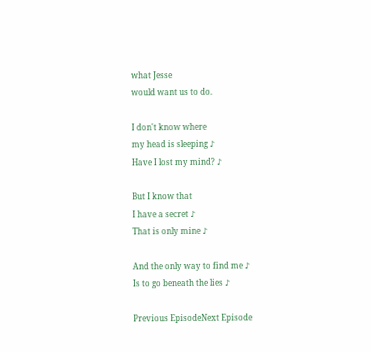what Jesse
would want us to do.

I don't know where
my head is sleeping ♪
Have I lost my mind? ♪

But I know that
I have a secret ♪
That is only mine ♪

And the only way to find me ♪
Is to go beneath the lies ♪

Previous EpisodeNext Episode